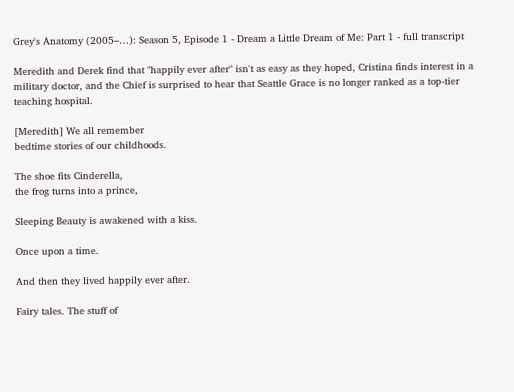Grey's Anatomy (2005–…): Season 5, Episode 1 - Dream a Little Dream of Me: Part 1 - full transcript

Meredith and Derek find that "happily ever after" isn't as easy as they hoped, Cristina finds interest in a military doctor, and the Chief is surprised to hear that Seattle Grace is no longer ranked as a top-tier teaching hospital.

[Meredith] We all remember
bedtime stories of our childhoods.

The shoe fits Cinderella,
the frog turns into a prince,

Sleeping Beauty is awakened with a kiss.

Once upon a time.

And then they lived happily ever after.

Fairy tales. The stuff of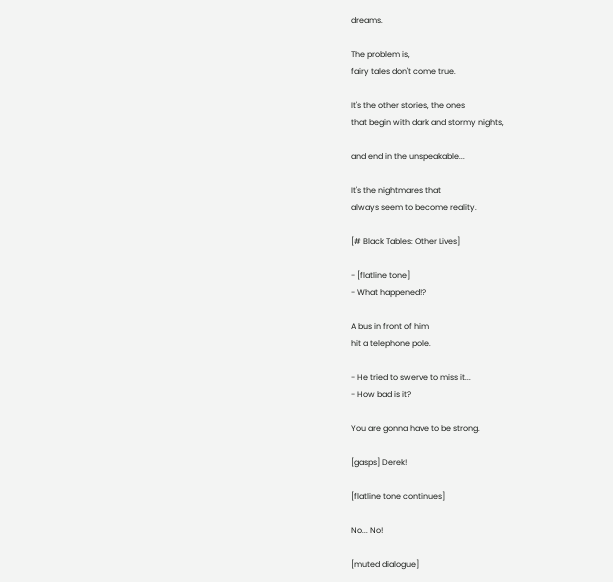dreams.

The problem is,
fairy tales don't come true.

It's the other stories, the ones
that begin with dark and stormy nights,

and end in the unspeakable...

It's the nightmares that
always seem to become reality.

[# Black Tables: Other Lives]

- [flatline tone]
- What happened!?

A bus in front of him
hit a telephone pole.

- He tried to swerve to miss it...
- How bad is it?

You are gonna have to be strong.

[gasps] Derek!

[flatline tone continues]

No... No!

[muted dialogue]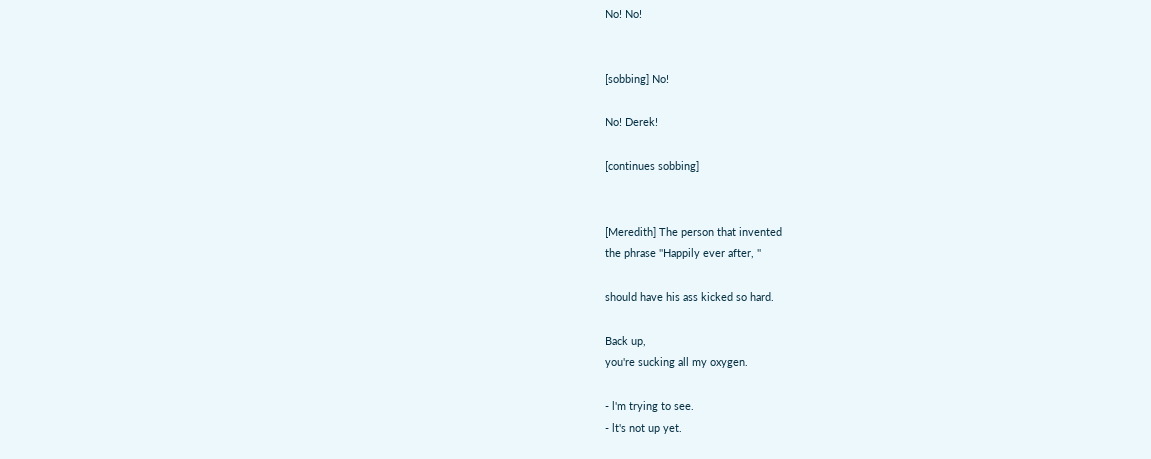No! No!


[sobbing] No!

No! Derek!

[continues sobbing]


[Meredith] The person that invented
the phrase ''Happily ever after, ''

should have his ass kicked so hard.

Back up,
you're sucking all my oxygen.

- l'm trying to see.
- lt's not up yet.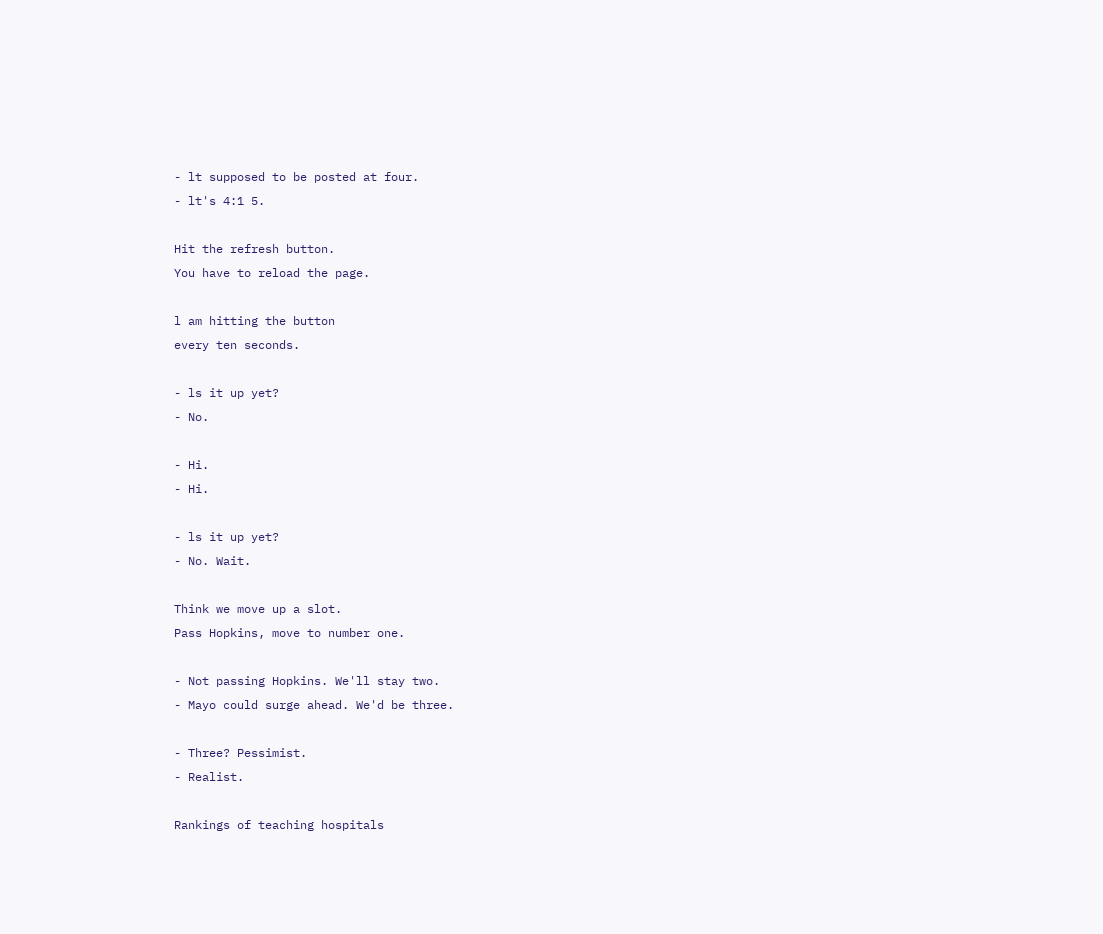- lt supposed to be posted at four.
- lt's 4:1 5.

Hit the refresh button.
You have to reload the page.

l am hitting the button
every ten seconds.

- ls it up yet?
- No.

- Hi.
- Hi.

- ls it up yet?
- No. Wait.

Think we move up a slot.
Pass Hopkins, move to number one.

- Not passing Hopkins. We'll stay two.
- Mayo could surge ahead. We'd be three.

- Three? Pessimist.
- Realist.

Rankings of teaching hospitals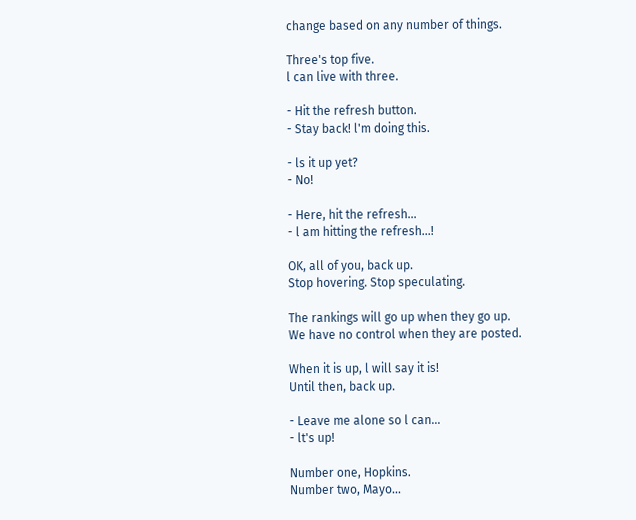change based on any number of things.

Three's top five.
l can live with three.

- Hit the refresh button.
- Stay back! l'm doing this.

- ls it up yet?
- No!

- Here, hit the refresh...
- l am hitting the refresh...!

OK, all of you, back up.
Stop hovering. Stop speculating.

The rankings will go up when they go up.
We have no control when they are posted.

When it is up, l will say it is!
Until then, back up.

- Leave me alone so l can...
- lt's up!

Number one, Hopkins.
Number two, Mayo...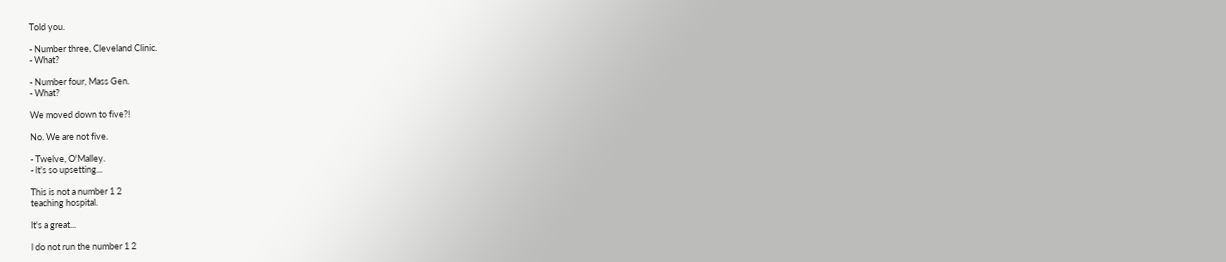Told you.

- Number three, Cleveland Clinic.
- What?

- Number four, Mass Gen.
- What?

We moved down to five?!

No. We are not five.

- Twelve, O'Malley.
- lt's so upsetting...

This is not a number 1 2
teaching hospital.

lt's a great...

l do not run the number 1 2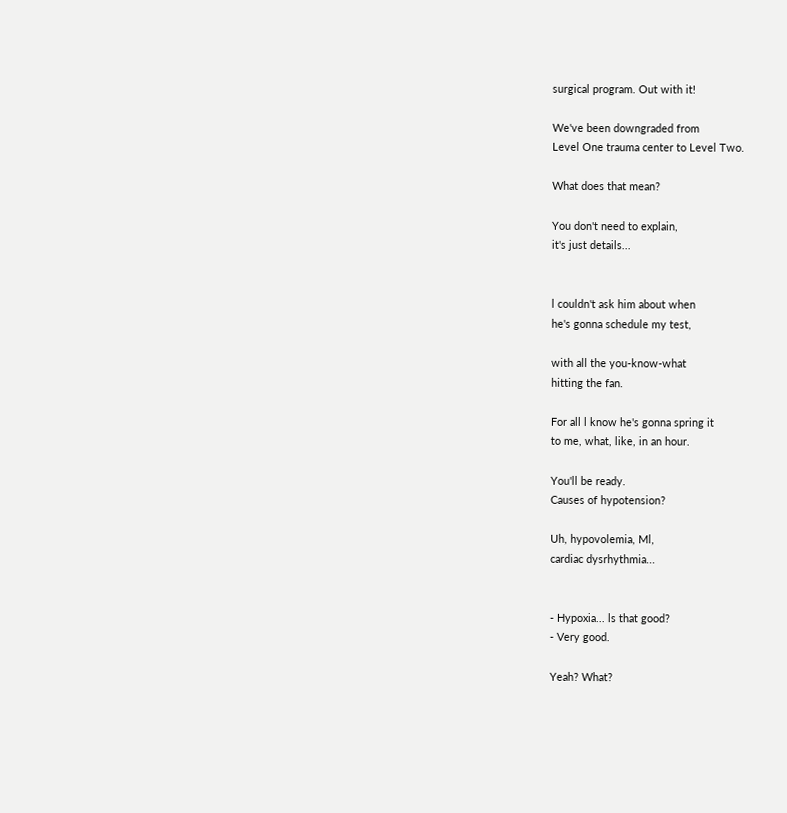surgical program. Out with it!

We've been downgraded from
Level One trauma center to Level Two.

What does that mean?

You don't need to explain,
it's just details...


l couldn't ask him about when
he's gonna schedule my test,

with all the you-know-what
hitting the fan.

For all l know he's gonna spring it
to me, what, like, in an hour.

You'll be ready.
Causes of hypotension?

Uh, hypovolemia, Ml,
cardiac dysrhythmia...


- Hypoxia... ls that good?
- Very good.

Yeah? What?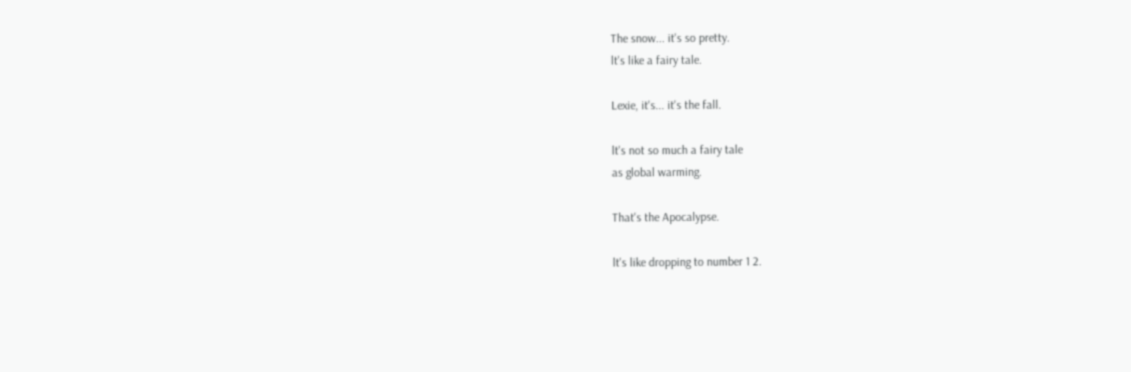The snow... it's so pretty.
lt's like a fairy tale.

Lexie, it's... it's the fall.

lt's not so much a fairy tale
as global warming.

That's the Apocalypse.

lt's like dropping to number 1 2.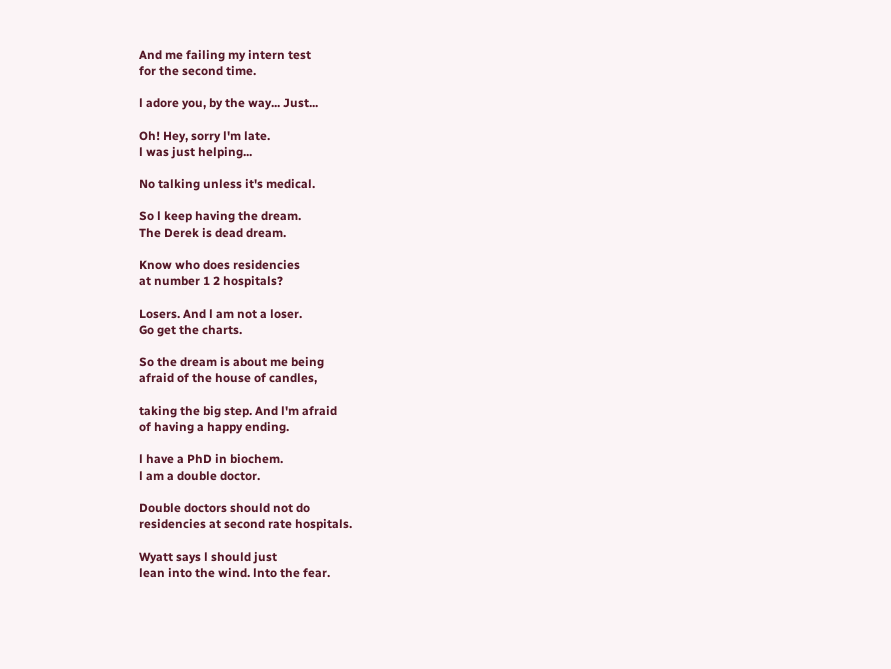And me failing my intern test
for the second time.

l adore you, by the way... Just...

Oh! Hey, sorry l'm late.
l was just helping...

No talking unless it's medical.

So l keep having the dream.
The Derek is dead dream.

Know who does residencies
at number 1 2 hospitals?

Losers. And l am not a loser.
Go get the charts.

So the dream is about me being
afraid of the house of candles,

taking the big step. And l'm afraid
of having a happy ending.

l have a PhD in biochem.
l am a double doctor.

Double doctors should not do
residencies at second rate hospitals.

Wyatt says l should just
lean into the wind. lnto the fear.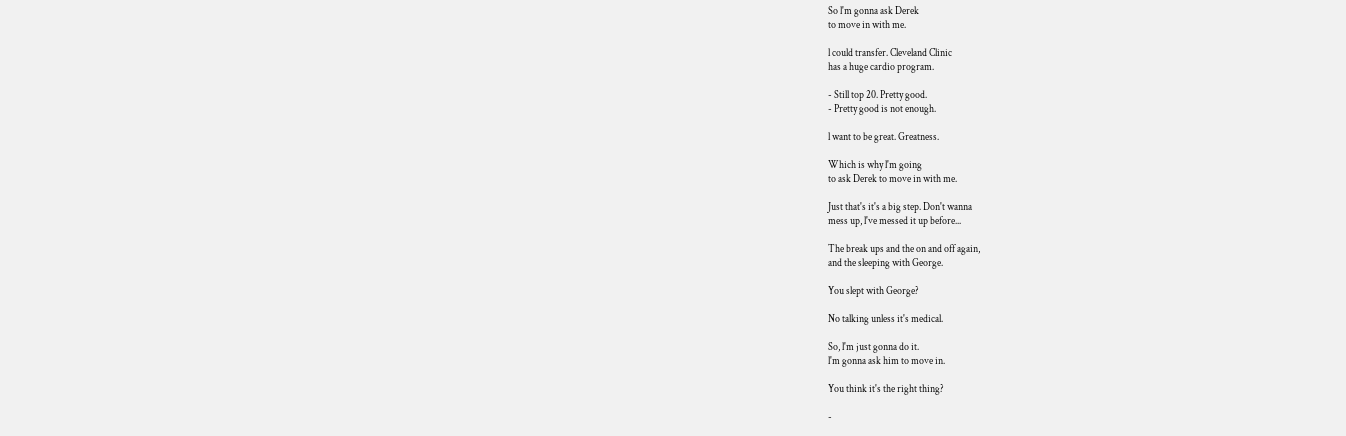So l'm gonna ask Derek
to move in with me.

l could transfer. Cleveland Clinic
has a huge cardio program.

- Still top 20. Pretty good.
- Pretty good is not enough.

l want to be great. Greatness.

Which is why l'm going
to ask Derek to move in with me.

Just that's it's a big step. Don't wanna
mess up, l've messed it up before...

The break ups and the on and off again,
and the sleeping with George.

You slept with George?

No talking unless it's medical.

So, l'm just gonna do it.
l'm gonna ask him to move in.

You think it's the right thing?

-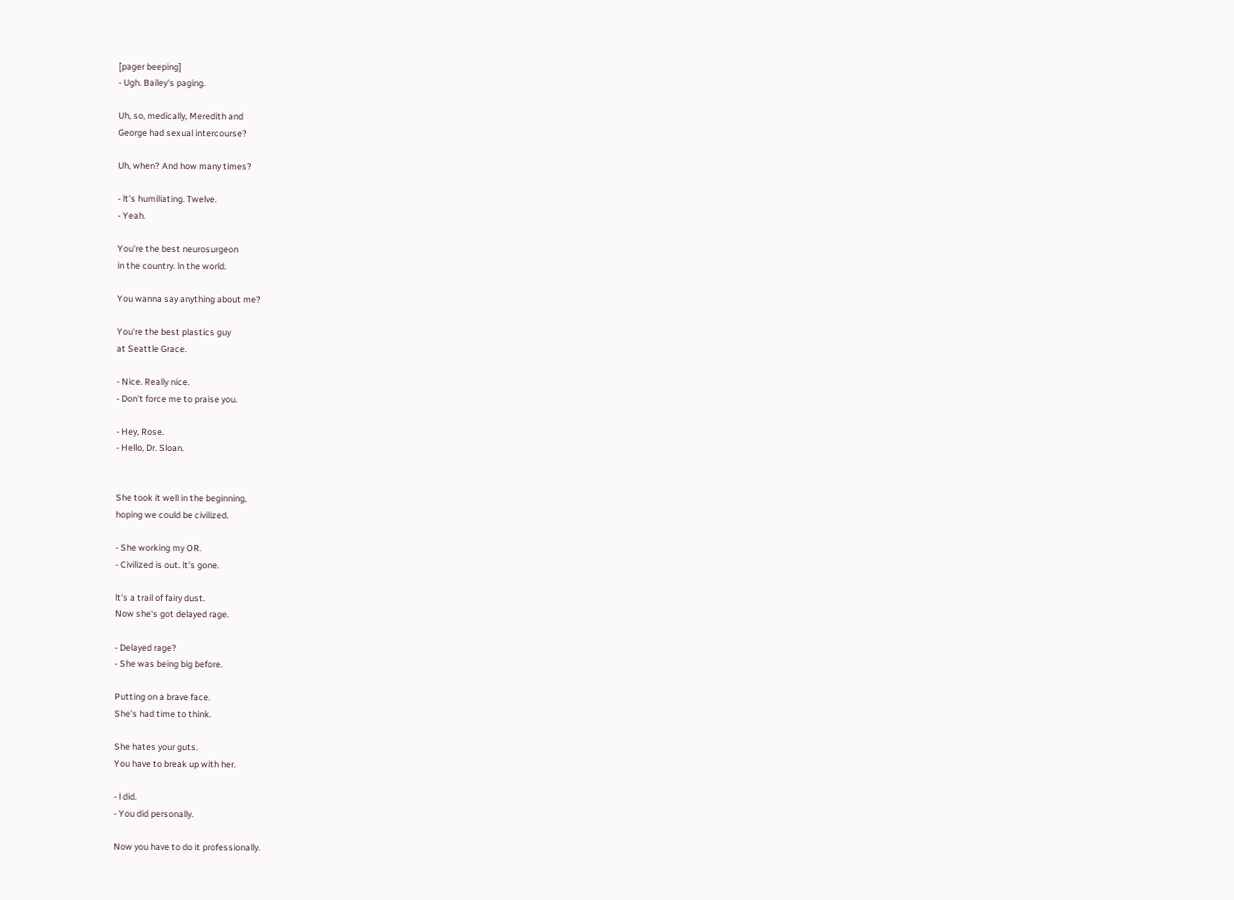[pager beeping]
- Ugh. Bailey's paging.

Uh, so, medically, Meredith and
George had sexual intercourse?

Uh, when? And how many times?

- lt's humiliating. Twelve.
- Yeah.

You're the best neurosurgeon
in the country. ln the world.

You wanna say anything about me?

You're the best plastics guy
at Seattle Grace.

- Nice. Really nice.
- Don't force me to praise you.

- Hey, Rose.
- Hello, Dr. Sloan.


She took it well in the beginning,
hoping we could be civilized.

- She working my OR.
- Civilized is out. lt's gone.

lt's a trail of fairy dust.
Now she's got delayed rage.

- Delayed rage?
- She was being big before.

Putting on a brave face.
She's had time to think.

She hates your guts.
You have to break up with her.

- l did.
- You did personally.

Now you have to do it professionally.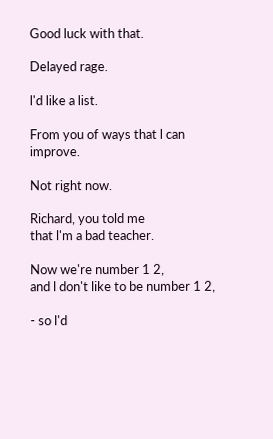Good luck with that.

Delayed rage.

l'd like a list.

From you of ways that l can improve.

Not right now.

Richard, you told me
that l'm a bad teacher.

Now we're number 1 2,
and l don't like to be number 1 2,

- so l'd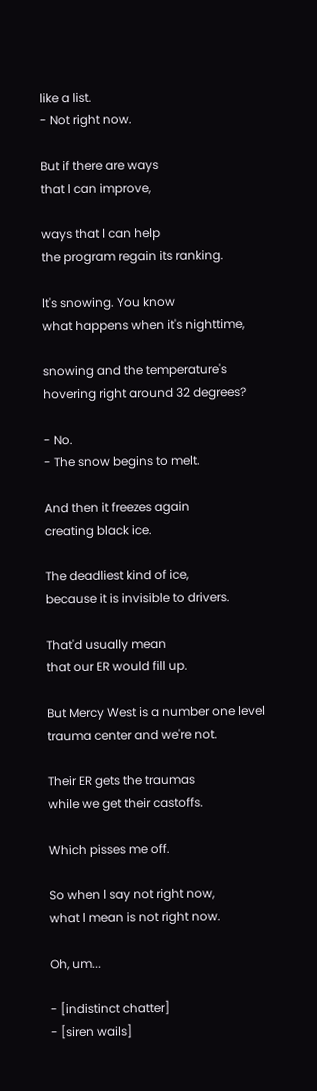like a list.
- Not right now.

But if there are ways
that l can improve,

ways that l can help
the program regain its ranking.

lt's snowing. You know
what happens when it's nighttime,

snowing and the temperature's
hovering right around 32 degrees?

- No.
- The snow begins to melt.

And then it freezes again
creating black ice.

The deadliest kind of ice,
because it is invisible to drivers.

That'd usually mean
that our ER would fill up.

But Mercy West is a number one level
trauma center and we're not.

Their ER gets the traumas
while we get their castoffs.

Which pisses me off.

So when l say not right now,
what l mean is not right now.

Oh, um...

- [indistinct chatter]
- [siren wails]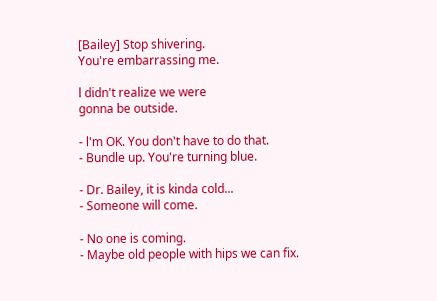[Bailey] Stop shivering.
You're embarrassing me.

l didn't realize we were
gonna be outside.

- l'm OK. You don't have to do that.
- Bundle up. You're turning blue.

- Dr. Bailey, it is kinda cold...
- Someone will come.

- No one is coming.
- Maybe old people with hips we can fix.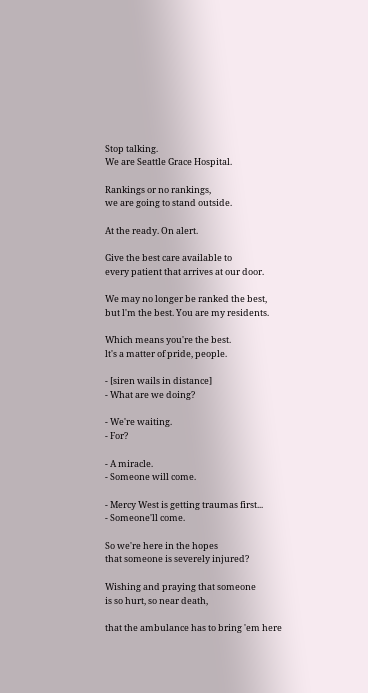Stop talking.
We are Seattle Grace Hospital.

Rankings or no rankings,
we are going to stand outside.

At the ready. On alert.

Give the best care available to
every patient that arrives at our door.

We may no longer be ranked the best,
but l'm the best. You are my residents.

Which means you're the best.
lt's a matter of pride, people.

- [siren wails in distance]
- What are we doing?

- We're waiting.
- For?

- A miracle.
- Someone will come.

- Mercy West is getting traumas first...
- Someone'll come.

So we're here in the hopes
that someone is severely injured?

Wishing and praying that someone
is so hurt, so near death,

that the ambulance has to bring 'em here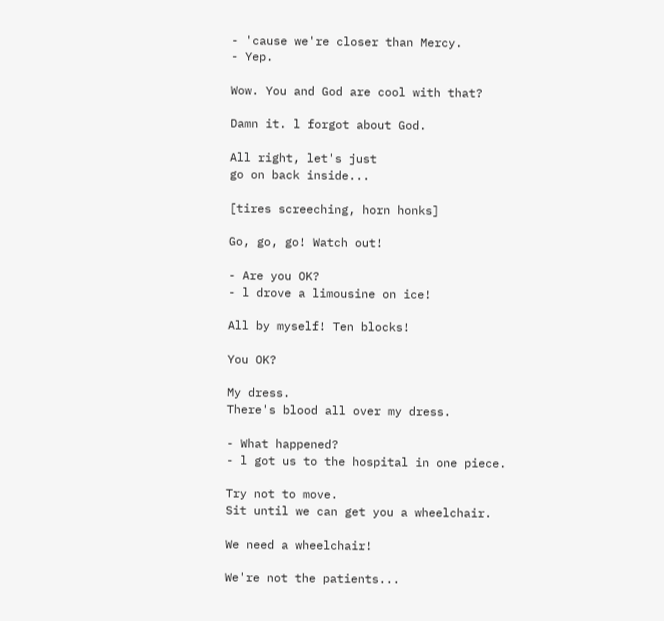- 'cause we're closer than Mercy.
- Yep.

Wow. You and God are cool with that?

Damn it. l forgot about God.

All right, let's just
go on back inside...

[tires screeching, horn honks]

Go, go, go! Watch out!

- Are you OK?
- l drove a limousine on ice!

All by myself! Ten blocks!

You OK?

My dress.
There's blood all over my dress.

- What happened?
- l got us to the hospital in one piece.

Try not to move.
Sit until we can get you a wheelchair.

We need a wheelchair!

We're not the patients...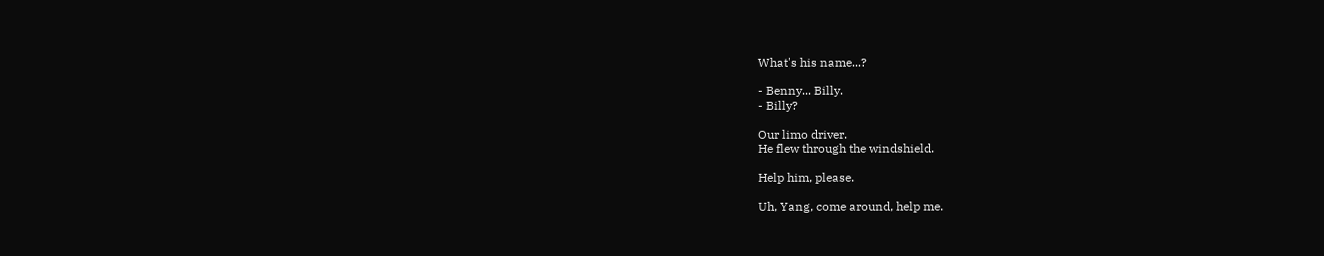What's his name...?

- Benny... Billy.
- Billy?

Our limo driver.
He flew through the windshield.

Help him, please.

Uh, Yang, come around, help me.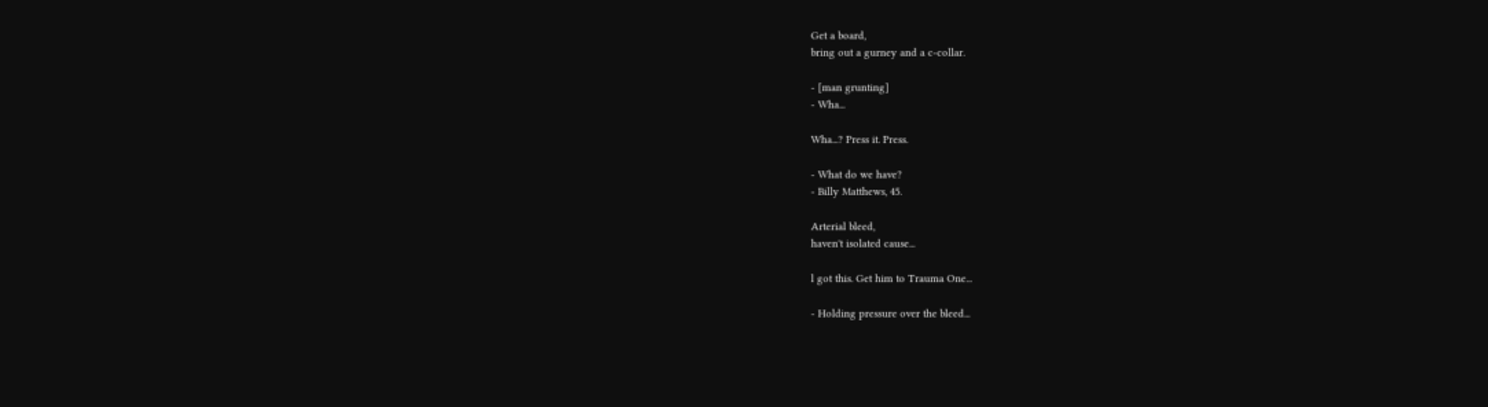Get a board,
bring out a gurney and a c-collar.

- [man grunting]
- Wha...

Wha...? Press it. Press.

- What do we have?
- Billy Matthews, 45.

Arterial bleed,
haven't isolated cause...

l got this. Get him to Trauma One...

- Holding pressure over the bleed...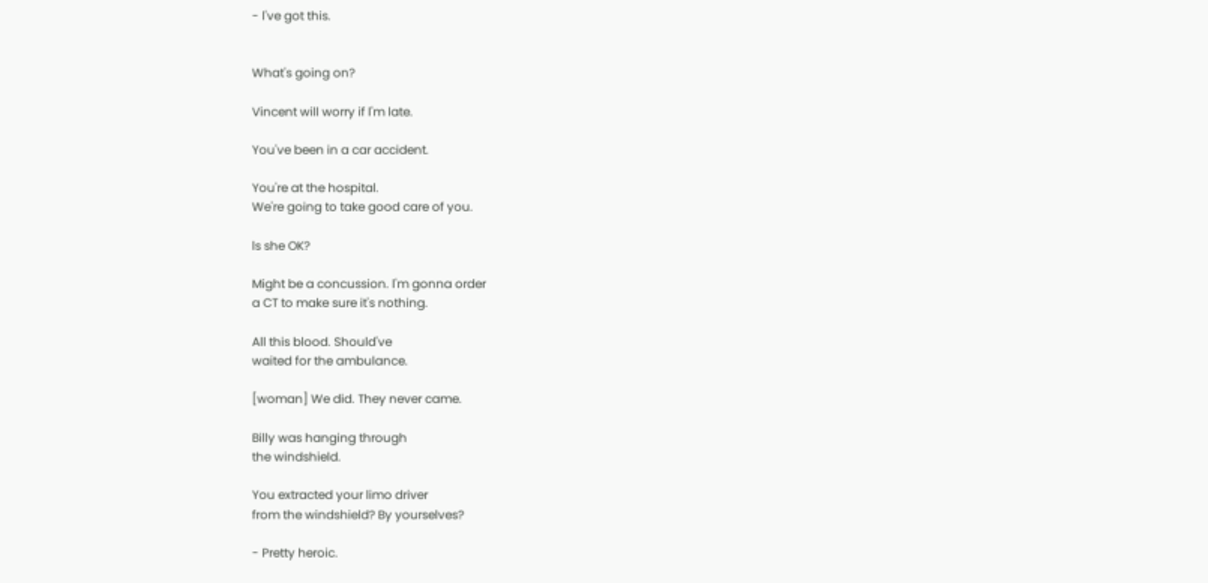- l've got this.


What's going on?

Vincent will worry if l'm late.

You've been in a car accident.

You're at the hospital.
We're going to take good care of you.

ls she OK?

Might be a concussion. l'm gonna order
a CT to make sure it's nothing.

All this blood. Should've
waited for the ambulance.

[woman] We did. They never came.

Billy was hanging through
the windshield.

You extracted your limo driver
from the windshield? By yourselves?

- Pretty heroic.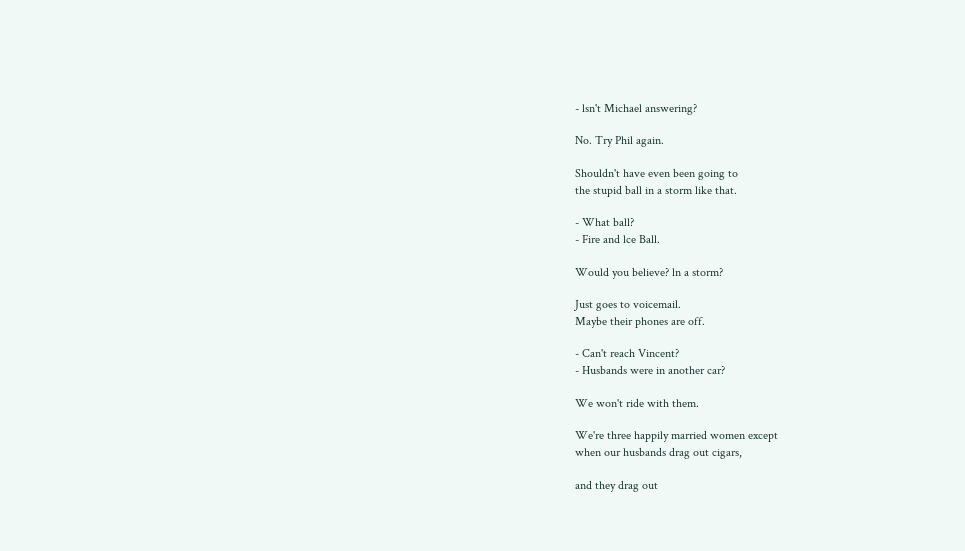- lsn't Michael answering?

No. Try Phil again.

Shouldn't have even been going to
the stupid ball in a storm like that.

- What ball?
- Fire and lce Ball.

Would you believe? ln a storm?

Just goes to voicemail.
Maybe their phones are off.

- Can't reach Vincent?
- Husbands were in another car?

We won't ride with them.

We're three happily married women except
when our husbands drag out cigars,

and they drag out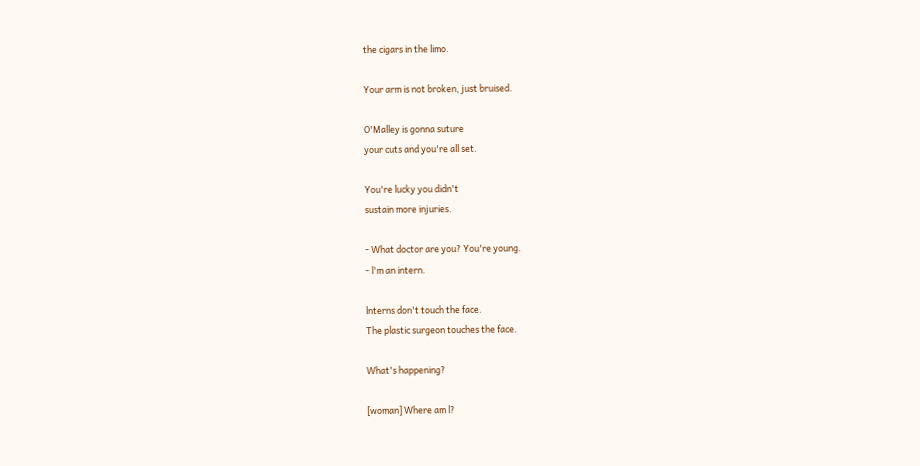the cigars in the limo.

Your arm is not broken, just bruised.

O'Malley is gonna suture
your cuts and you're all set.

You're lucky you didn't
sustain more injuries.

- What doctor are you? You're young.
- l'm an intern.

lnterns don't touch the face.
The plastic surgeon touches the face.

What's happening?

[woman] Where am l?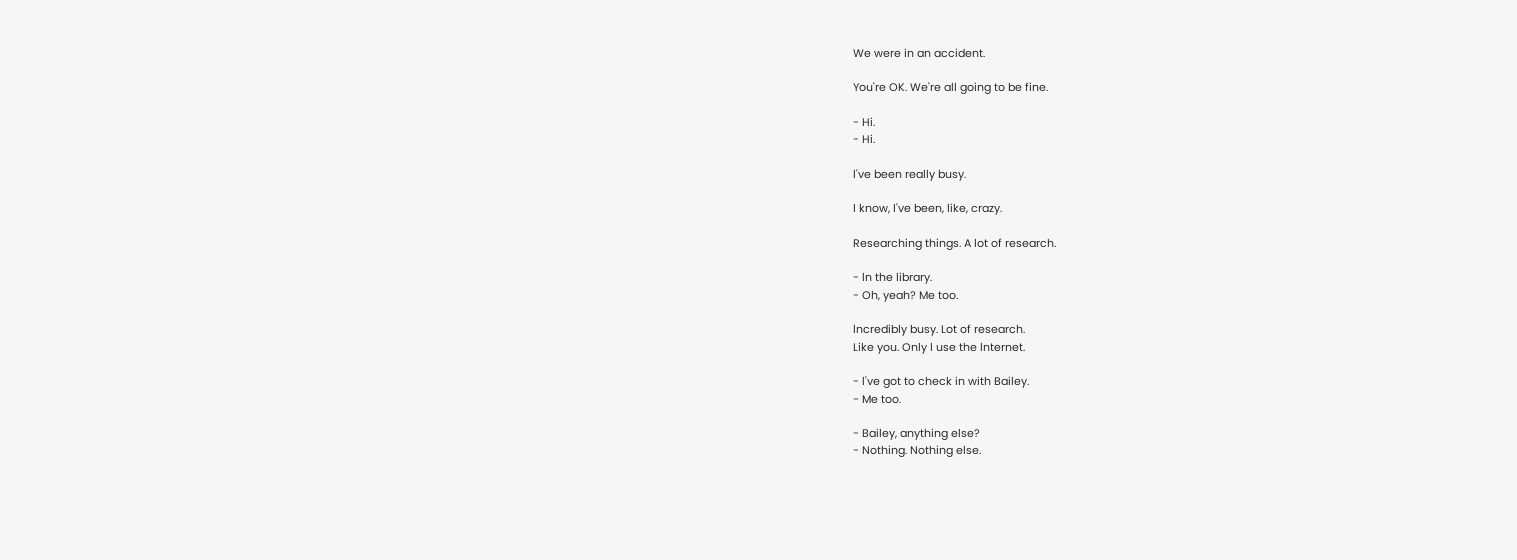We were in an accident.

You're OK. We're all going to be fine.

- Hi.
- Hi.

l've been really busy.

l know, l've been, like, crazy.

Researching things. A lot of research.

- ln the library.
- Oh, yeah? Me too.

lncredibly busy. Lot of research.
Like you. Only l use the lnternet.

- l've got to check in with Bailey.
- Me too.

- Bailey, anything else?
- Nothing. Nothing else.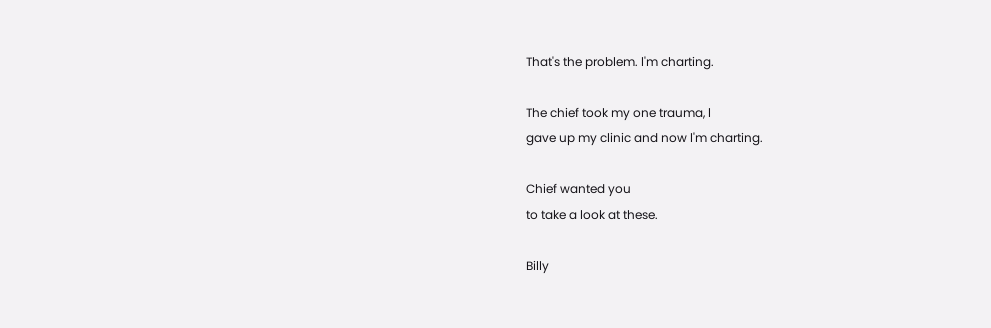That's the problem. l'm charting.

The chief took my one trauma, l
gave up my clinic and now l'm charting.

Chief wanted you
to take a look at these.

Billy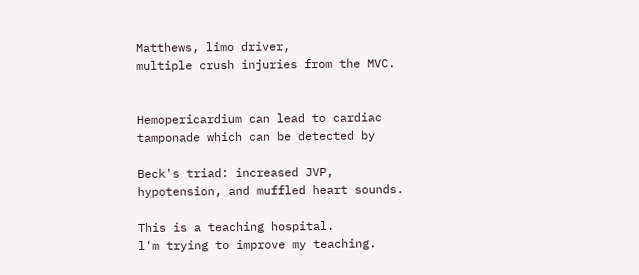Matthews, limo driver,
multiple crush injuries from the MVC.


Hemopericardium can lead to cardiac
tamponade which can be detected by

Beck's triad: increased JVP,
hypotension, and muffled heart sounds.

This is a teaching hospital.
l'm trying to improve my teaching.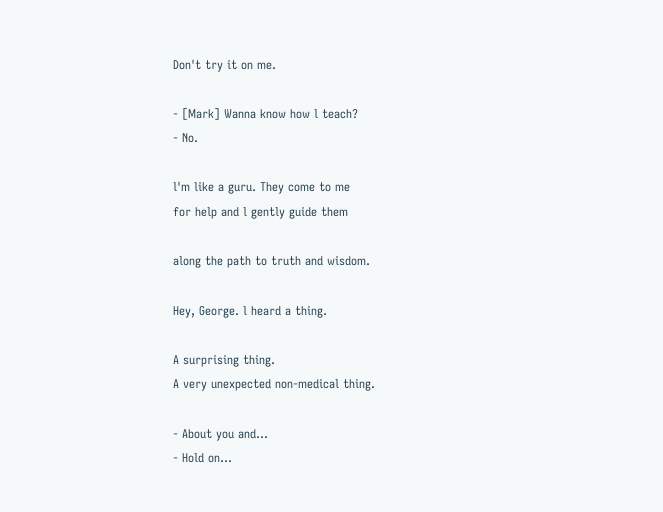Don't try it on me.

- [Mark] Wanna know how l teach?
- No.

l'm like a guru. They come to me
for help and l gently guide them

along the path to truth and wisdom.

Hey, George. l heard a thing.

A surprising thing.
A very unexpected non-medical thing.

- About you and...
- Hold on...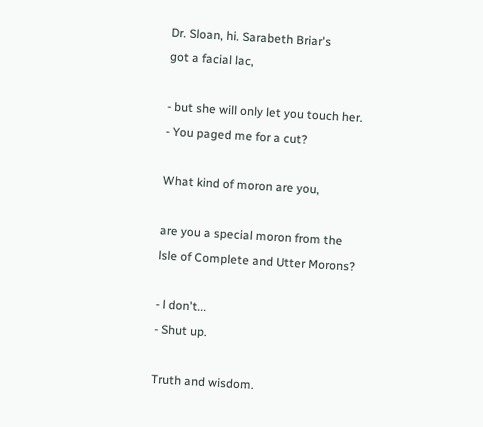Dr. Sloan, hi. Sarabeth Briar's
got a facial lac,

- but she will only let you touch her.
- You paged me for a cut?

What kind of moron are you,

are you a special moron from the
lsle of Complete and Utter Morons?

- l don't...
- Shut up.

Truth and wisdom.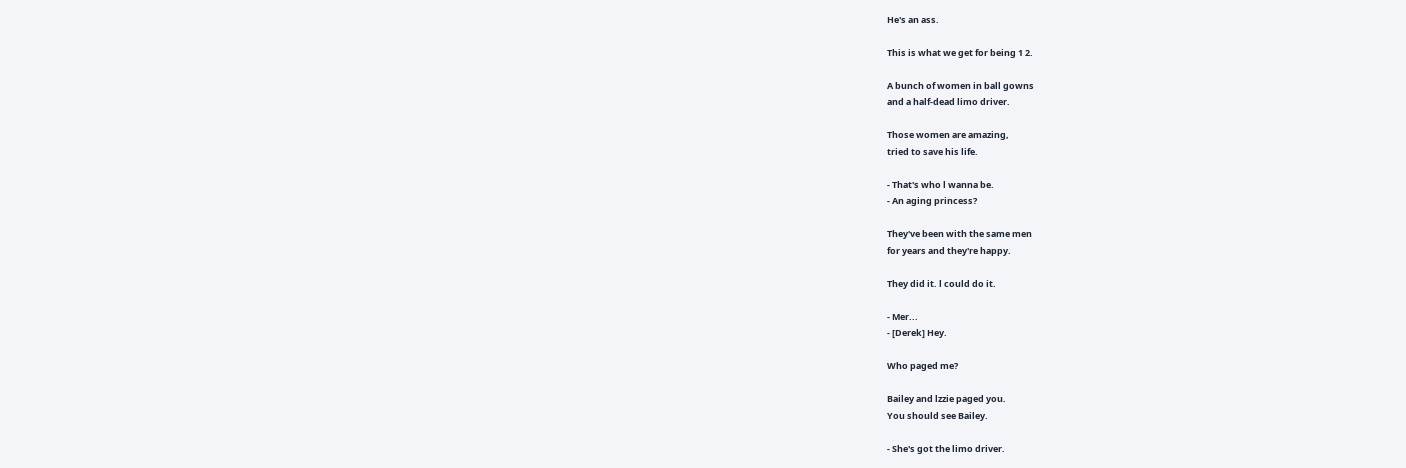He's an ass.

This is what we get for being 1 2.

A bunch of women in ball gowns
and a half-dead limo driver.

Those women are amazing,
tried to save his life.

- That's who l wanna be.
- An aging princess?

They've been with the same men
for years and they're happy.

They did it. l could do it.

- Mer...
- [Derek] Hey.

Who paged me?

Bailey and lzzie paged you.
You should see Bailey.

- She's got the limo driver.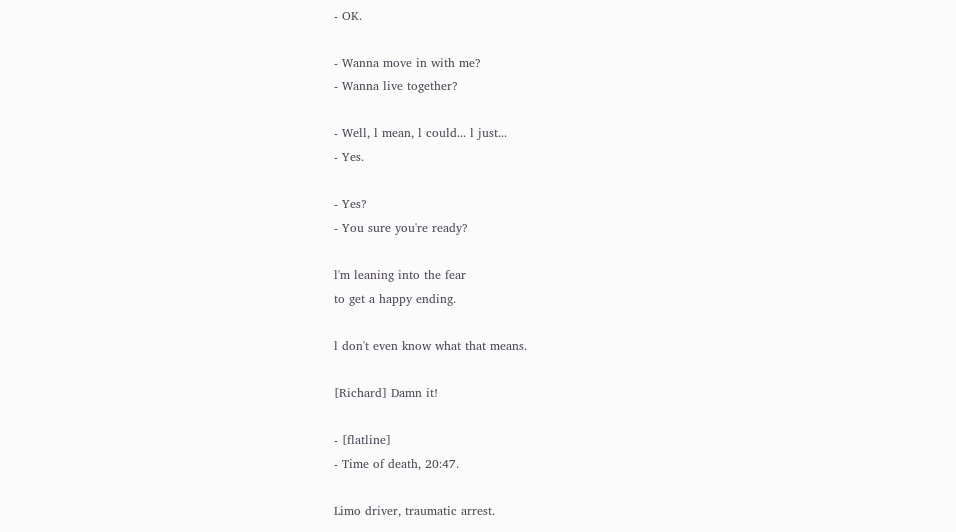- OK.

- Wanna move in with me?
- Wanna live together?

- Well, l mean, l could... l just...
- Yes.

- Yes?
- You sure you're ready?

l'm leaning into the fear
to get a happy ending.

l don't even know what that means.

[Richard] Damn it!

- [flatline]
- Time of death, 20:47.

Limo driver, traumatic arrest.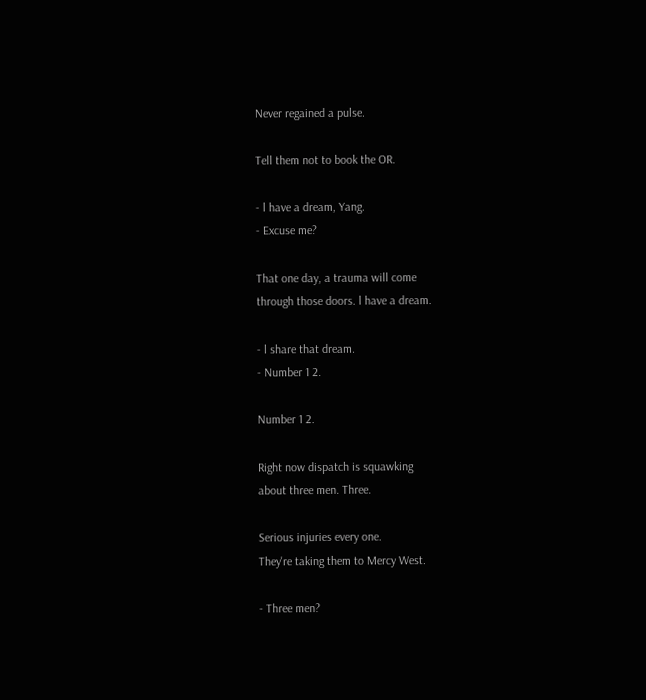Never regained a pulse.

Tell them not to book the OR.

- l have a dream, Yang.
- Excuse me?

That one day, a trauma will come
through those doors. l have a dream.

- l share that dream.
- Number 1 2.

Number 1 2.

Right now dispatch is squawking
about three men. Three.

Serious injuries every one.
They're taking them to Mercy West.

- Three men?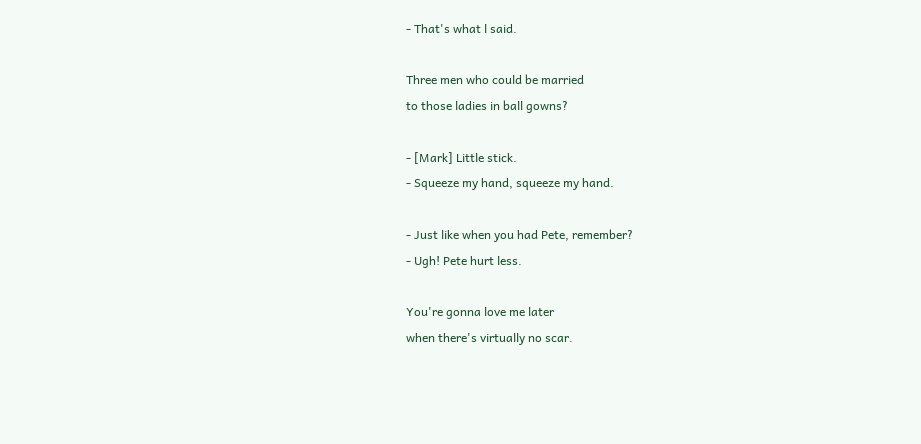- That's what l said.

Three men who could be married
to those ladies in ball gowns?

- [Mark] Little stick.
- Squeeze my hand, squeeze my hand.

- Just like when you had Pete, remember?
- Ugh! Pete hurt less.

You're gonna love me later
when there's virtually no scar.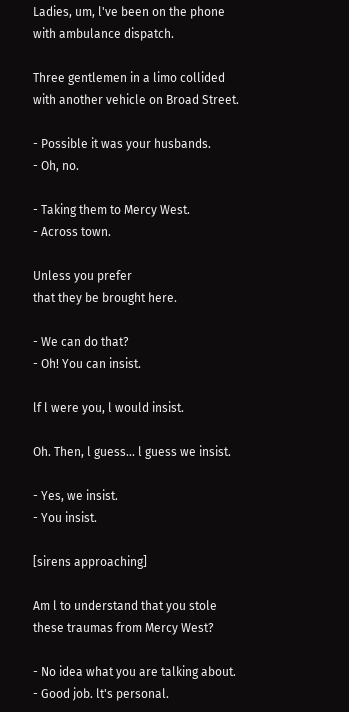Ladies, um, l've been on the phone
with ambulance dispatch.

Three gentlemen in a limo collided
with another vehicle on Broad Street.

- Possible it was your husbands.
- Oh, no.

- Taking them to Mercy West.
- Across town.

Unless you prefer
that they be brought here.

- We can do that?
- Oh! You can insist.

lf l were you, l would insist.

Oh. Then, l guess... l guess we insist.

- Yes, we insist.
- You insist.

[sirens approaching]

Am l to understand that you stole
these traumas from Mercy West?

- No idea what you are talking about.
- Good job. lt's personal.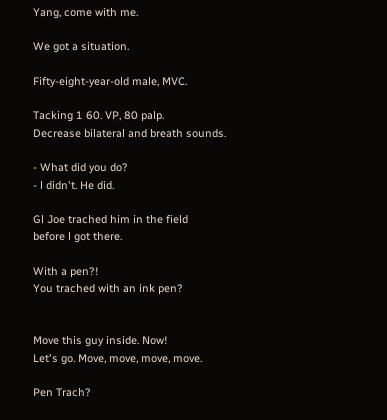Yang, come with me.

We got a situation.

Fifty-eight-year-old male, MVC.

Tacking 1 60. VP, 80 palp.
Decrease bilateral and breath sounds.

- What did you do?
- l didn't. He did.

Gl Joe trached him in the field
before l got there.

With a pen?!
You trached with an ink pen?


Move this guy inside. Now!
Let's go. Move, move, move, move.

Pen Trach?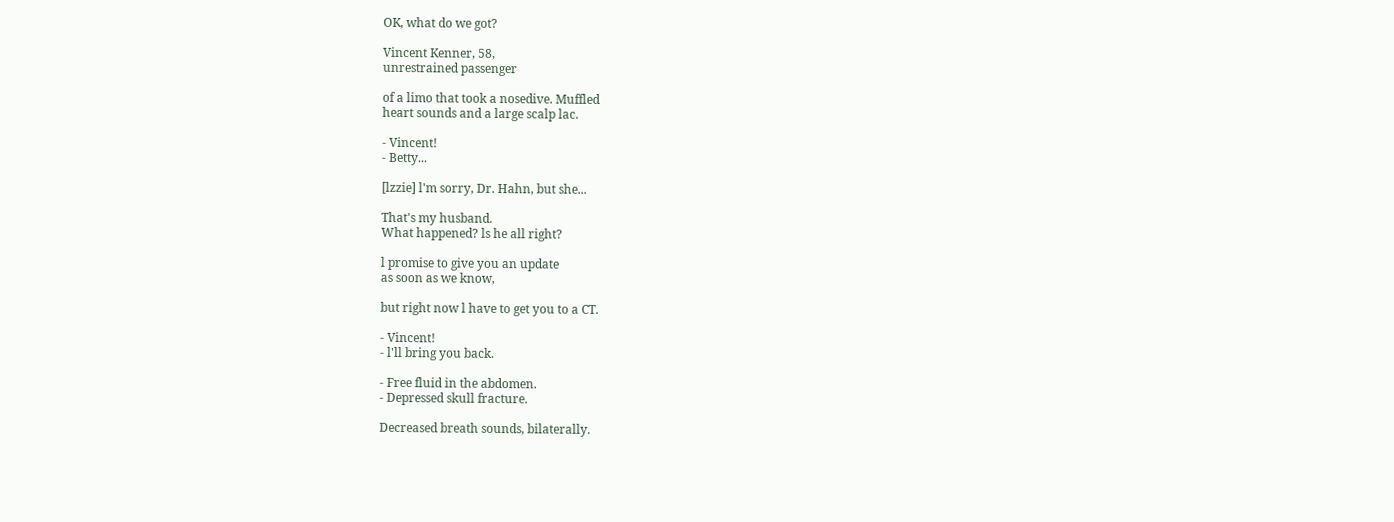OK, what do we got?

Vincent Kenner, 58,
unrestrained passenger

of a limo that took a nosedive. Muffled
heart sounds and a large scalp lac.

- Vincent!
- Betty...

[lzzie] l'm sorry, Dr. Hahn, but she...

That's my husband.
What happened? ls he all right?

l promise to give you an update
as soon as we know,

but right now l have to get you to a CT.

- Vincent!
- l'll bring you back.

- Free fluid in the abdomen.
- Depressed skull fracture.

Decreased breath sounds, bilaterally.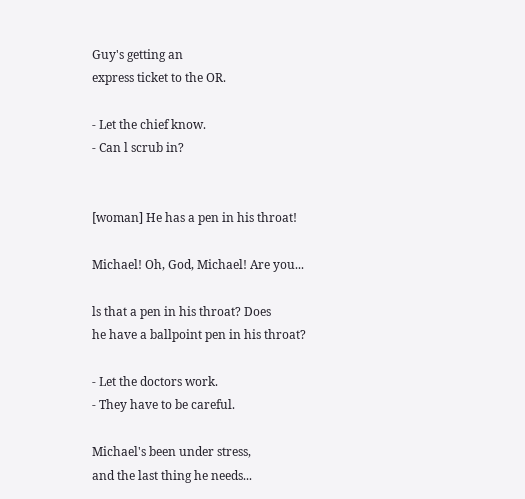Guy's getting an
express ticket to the OR.

- Let the chief know.
- Can l scrub in?


[woman] He has a pen in his throat!

Michael! Oh, God, Michael! Are you...

ls that a pen in his throat? Does
he have a ballpoint pen in his throat?

- Let the doctors work.
- They have to be careful.

Michael's been under stress,
and the last thing he needs...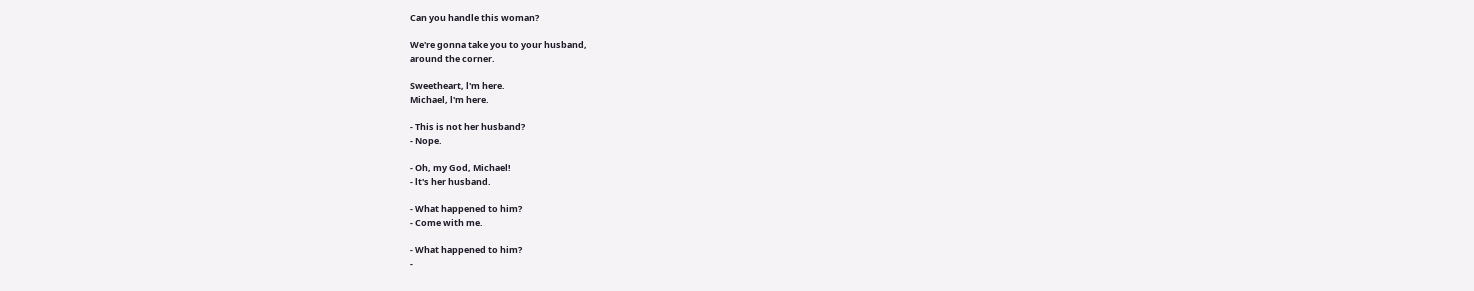Can you handle this woman?

We're gonna take you to your husband,
around the corner.

Sweetheart, l'm here.
Michael, l'm here.

- This is not her husband?
- Nope.

- Oh, my God, Michael!
- lt's her husband.

- What happened to him?
- Come with me.

- What happened to him?
-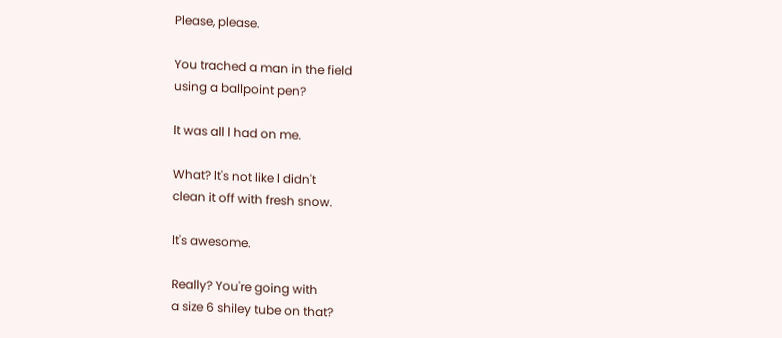Please, please.

You trached a man in the field
using a ballpoint pen?

lt was all l had on me.

What? lt's not like l didn't
clean it off with fresh snow.

lt's awesome.

Really? You're going with
a size 6 shiley tube on that?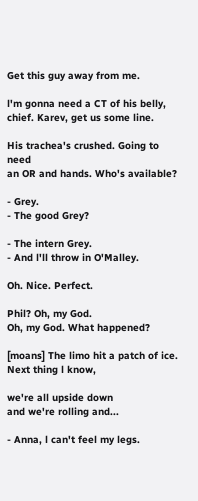Get this guy away from me.

l'm gonna need a CT of his belly,
chief. Karev, get us some line.

His trachea's crushed. Going to need
an OR and hands. Who's available?

- Grey.
- The good Grey?

- The intern Grey.
- And l'll throw in O'Malley.

Oh. Nice. Perfect.

Phil? Oh, my God.
Oh, my God. What happened?

[moans] The limo hit a patch of ice.
Next thing l know,

we're all upside down
and we're rolling and...

- Anna, l can't feel my legs.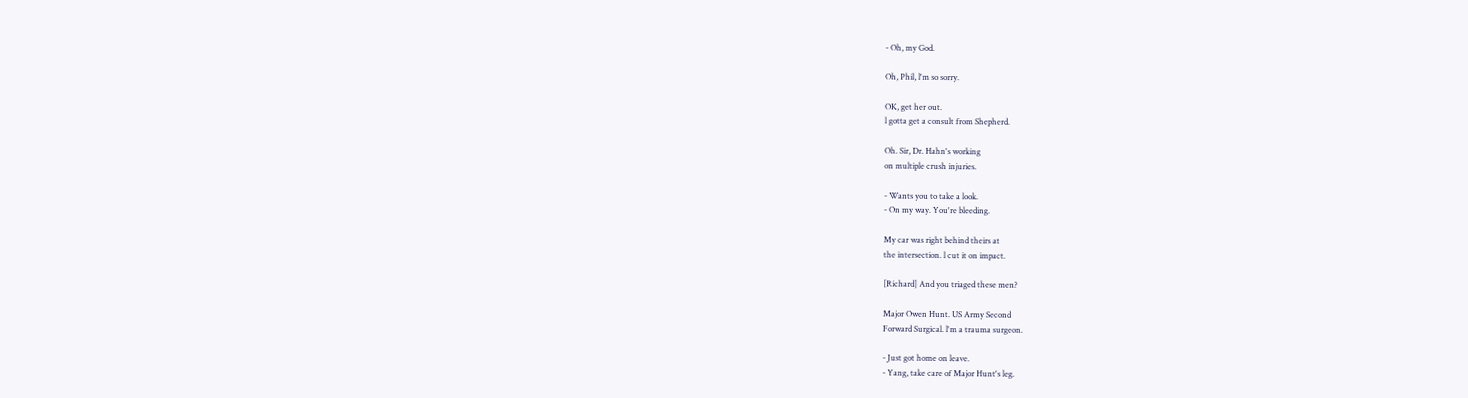- Oh, my God.

Oh, Phil, l'm so sorry.

OK, get her out.
l gotta get a consult from Shepherd.

Oh. Sir, Dr. Hahn's working
on multiple crush injuries.

- Wants you to take a look.
- On my way. You're bleeding.

My car was right behind theirs at
the intersection. l cut it on impact.

[Richard] And you triaged these men?

Major Owen Hunt. US Army Second
Forward Surgical. l'm a trauma surgeon.

- Just got home on leave.
- Yang, take care of Major Hunt's leg.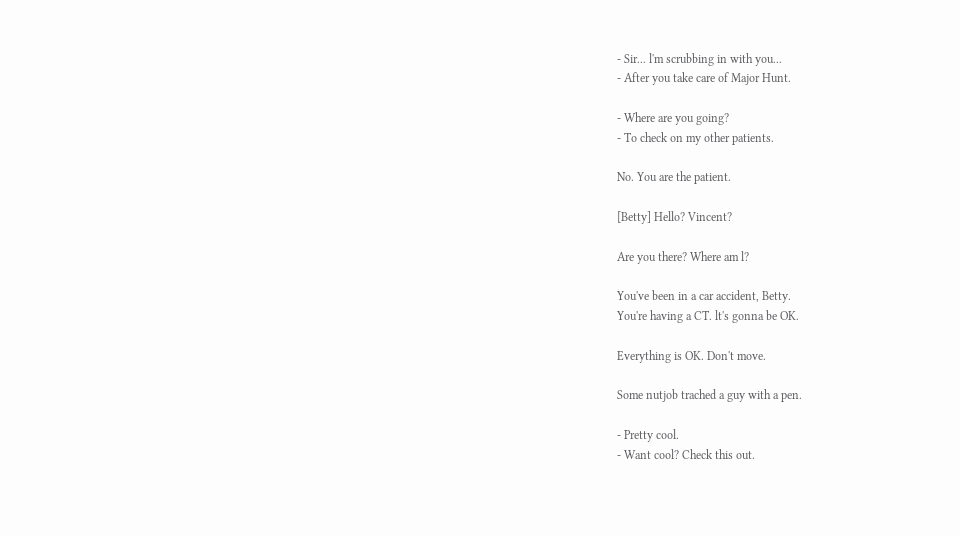- Sir... l'm scrubbing in with you...
- After you take care of Major Hunt.

- Where are you going?
- To check on my other patients.

No. You are the patient.

[Betty] Hello? Vincent?

Are you there? Where am l?

You've been in a car accident, Betty.
You're having a CT. lt's gonna be OK.

Everything is OK. Don't move.

Some nutjob trached a guy with a pen.

- Pretty cool.
- Want cool? Check this out.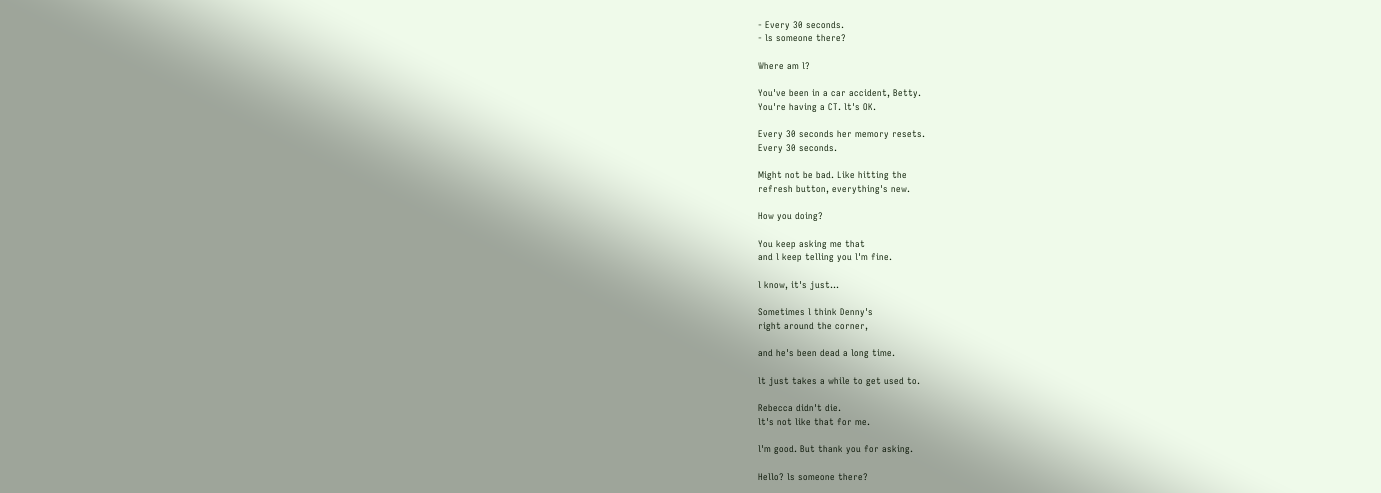- Every 30 seconds.
- ls someone there?

Where am l?

You've been in a car accident, Betty.
You're having a CT. lt's OK.

Every 30 seconds her memory resets.
Every 30 seconds.

Might not be bad. Like hitting the
refresh button, everything's new.

How you doing?

You keep asking me that
and l keep telling you l'm fine.

l know, it's just...

Sometimes l think Denny's
right around the corner,

and he's been dead a long time.

lt just takes a while to get used to.

Rebecca didn't die.
lt's not like that for me.

l'm good. But thank you for asking.

Hello? ls someone there?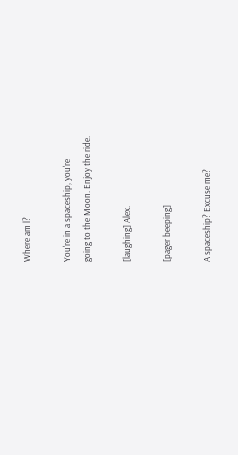Where am l?

You're in a spaceship, you're
going to the Moon. Enjoy the ride.

[laughing] Alex.

[pager beeping]

A spaceship? Excuse me?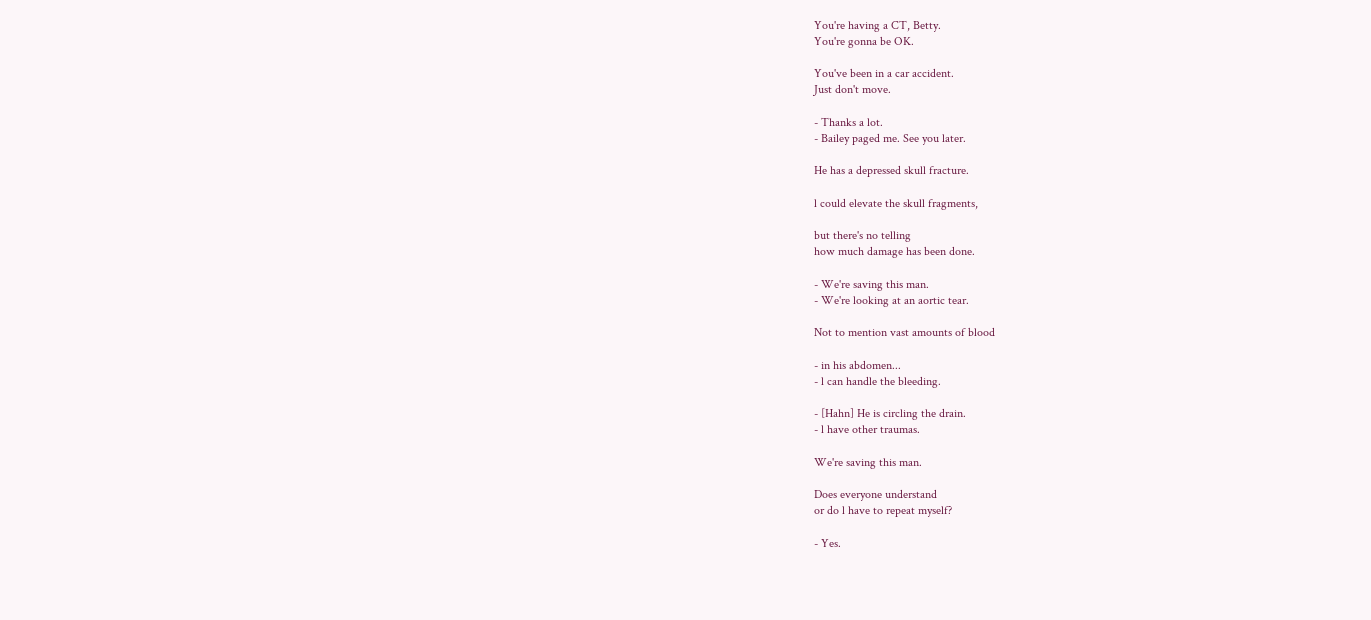You're having a CT, Betty.
You're gonna be OK.

You've been in a car accident.
Just don't move.

- Thanks a lot.
- Bailey paged me. See you later.

He has a depressed skull fracture.

l could elevate the skull fragments,

but there's no telling
how much damage has been done.

- We're saving this man.
- We're looking at an aortic tear.

Not to mention vast amounts of blood

- in his abdomen...
- l can handle the bleeding.

- [Hahn] He is circling the drain.
- l have other traumas.

We're saving this man.

Does everyone understand
or do l have to repeat myself?

- Yes.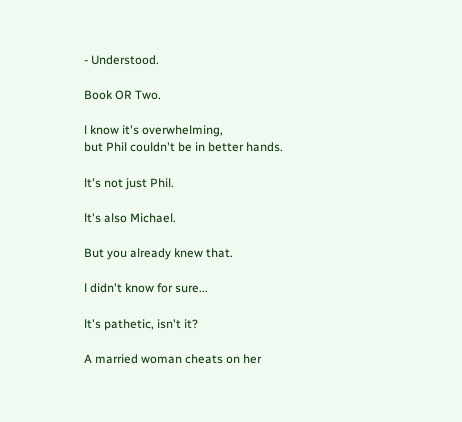- Understood.

Book OR Two.

l know it's overwhelming,
but Phil couldn't be in better hands.

lt's not just Phil.

lt's also Michael.

But you already knew that.

l didn't know for sure...

lt's pathetic, isn't it?

A married woman cheats on her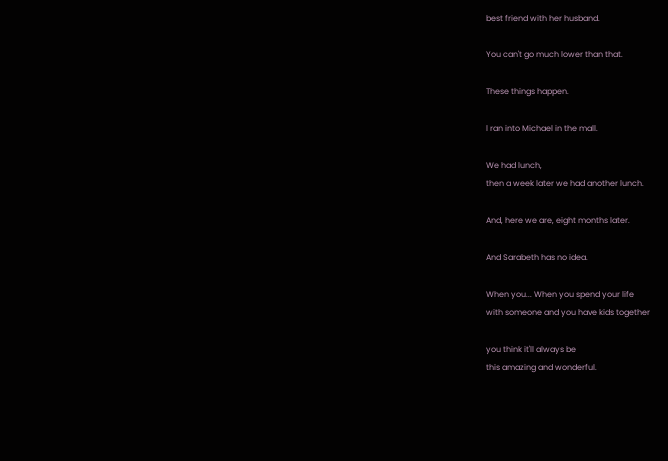best friend with her husband.

You can't go much lower than that.

These things happen.

l ran into Michael in the mall.

We had lunch,
then a week later we had another lunch.

And, here we are, eight months later.

And Sarabeth has no idea.

When you... When you spend your life
with someone and you have kids together

you think it'll always be
this amazing and wonderful.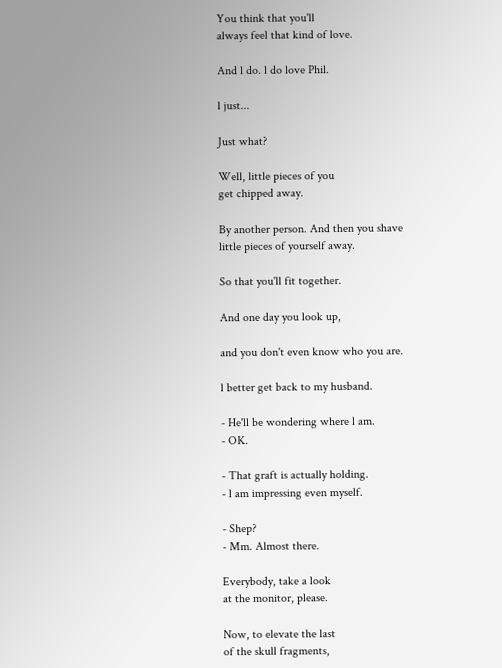You think that you'll
always feel that kind of love.

And l do. l do love Phil.

l just...

Just what?

Well, little pieces of you
get chipped away.

By another person. And then you shave
little pieces of yourself away.

So that you'll fit together.

And one day you look up,

and you don't even know who you are.

l better get back to my husband.

- He'll be wondering where l am.
- OK.

- That graft is actually holding.
- l am impressing even myself.

- Shep?
- Mm. Almost there.

Everybody, take a look
at the monitor, please.

Now, to elevate the last
of the skull fragments,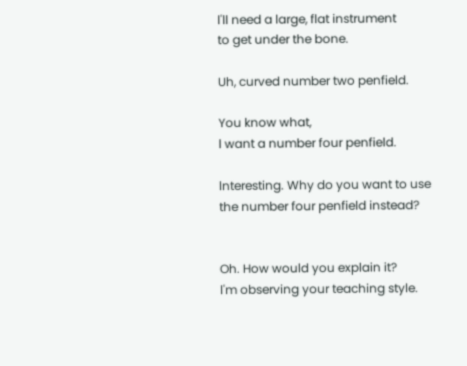l'll need a large, flat instrument
to get under the bone.

Uh, curved number two penfield.

You know what,
l want a number four penfield.

lnteresting. Why do you want to use
the number four penfield instead?


Oh. How would you explain it?
l'm observing your teaching style.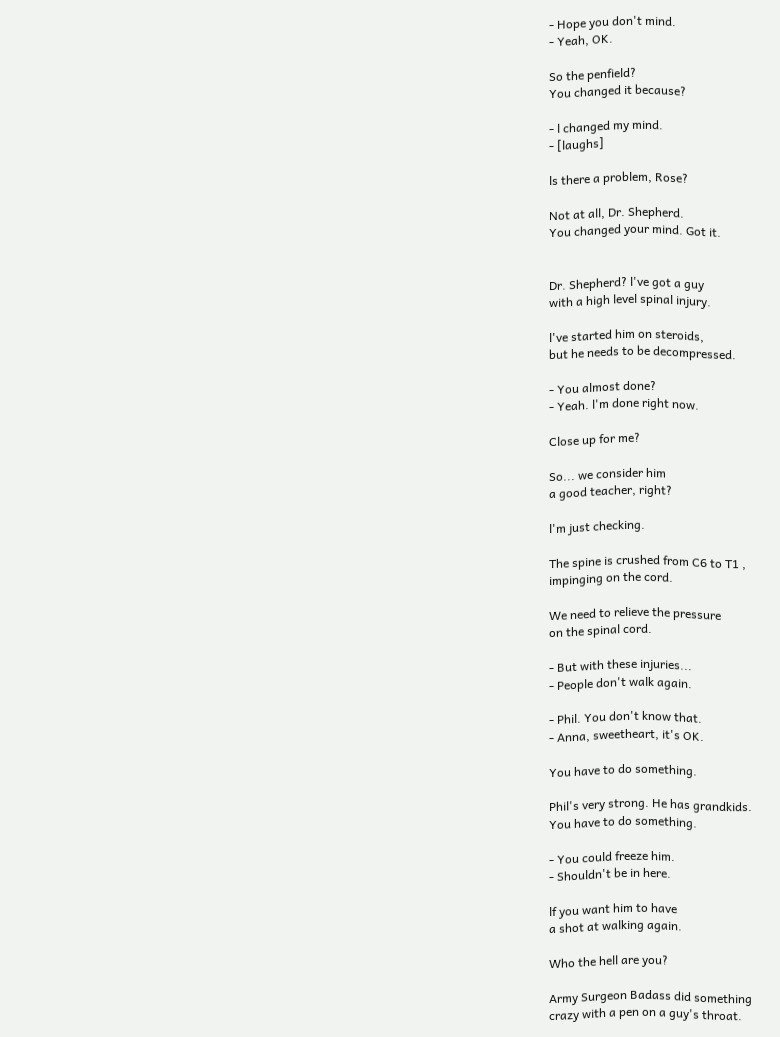- Hope you don't mind.
- Yeah, OK.

So the penfield?
You changed it because?

- l changed my mind.
- [laughs]

ls there a problem, Rose?

Not at all, Dr. Shepherd.
You changed your mind. Got it.


Dr. Shepherd? l've got a guy
with a high level spinal injury.

l've started him on steroids,
but he needs to be decompressed.

- You almost done?
- Yeah. l'm done right now.

Close up for me?

So... we consider him
a good teacher, right?

l'm just checking.

The spine is crushed from C6 to T1 ,
impinging on the cord.

We need to relieve the pressure
on the spinal cord.

- But with these injuries...
- People don't walk again.

- Phil. You don't know that.
- Anna, sweetheart, it's OK.

You have to do something.

Phil's very strong. He has grandkids.
You have to do something.

- You could freeze him.
- Shouldn't be in here.

lf you want him to have
a shot at walking again.

Who the hell are you?

Army Surgeon Badass did something
crazy with a pen on a guy's throat.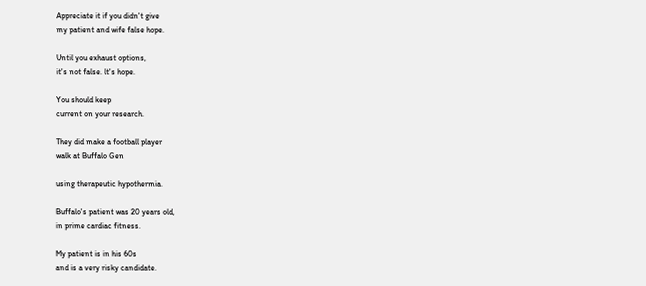Appreciate it if you didn't give
my patient and wife false hope.

Until you exhaust options,
it's not false. lt's hope.

You should keep
current on your research.

They did make a football player
walk at Buffalo Gen

using therapeutic hypothermia.

Buffalo's patient was 20 years old,
in prime cardiac fitness.

My patient is in his 60s
and is a very risky candidate.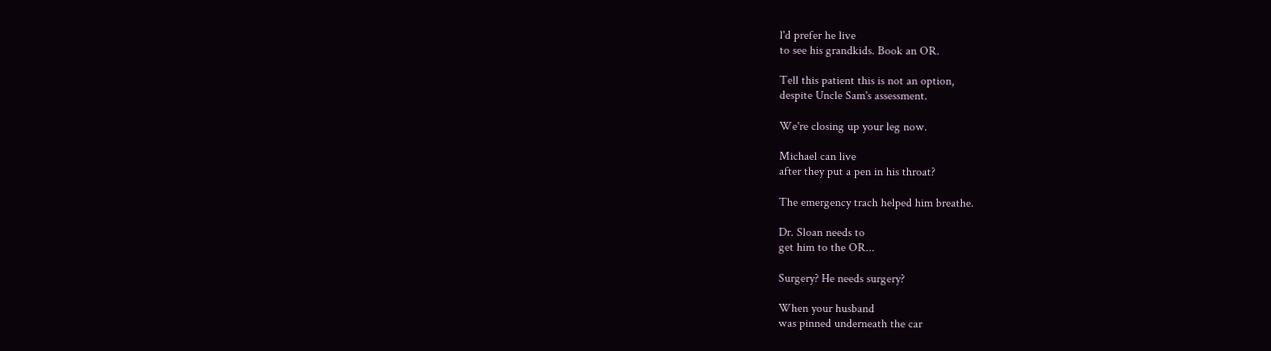l'd prefer he live
to see his grandkids. Book an OR.

Tell this patient this is not an option,
despite Uncle Sam's assessment.

We're closing up your leg now.

Michael can live
after they put a pen in his throat?

The emergency trach helped him breathe.

Dr. Sloan needs to
get him to the OR...

Surgery? He needs surgery?

When your husband
was pinned underneath the car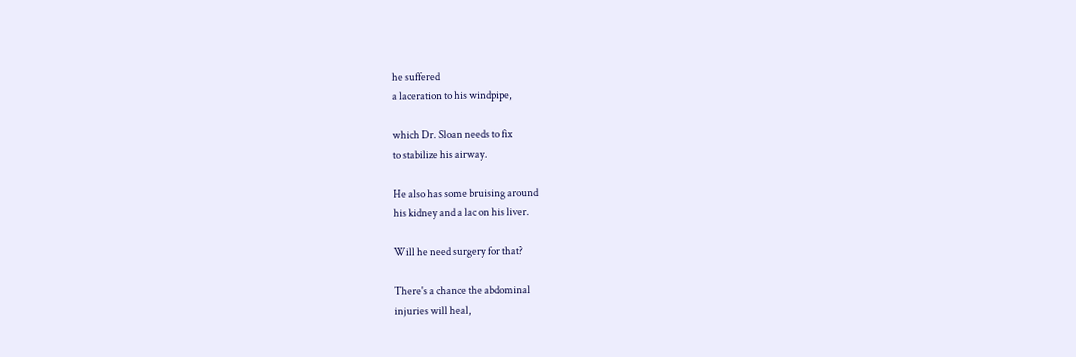he suffered
a laceration to his windpipe,

which Dr. Sloan needs to fix
to stabilize his airway.

He also has some bruising around
his kidney and a lac on his liver.

Will he need surgery for that?

There's a chance the abdominal
injuries will heal,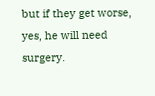but if they get worse,
yes, he will need surgery.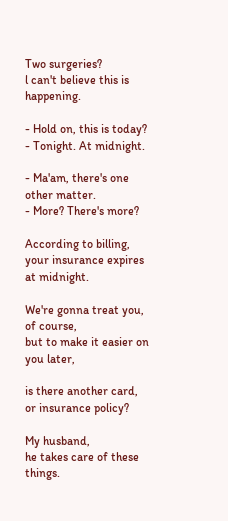Two surgeries?
l can't believe this is happening.

- Hold on, this is today?
- Tonight. At midnight.

- Ma'am, there's one other matter.
- More? There's more?

According to billing,
your insurance expires at midnight.

We're gonna treat you, of course,
but to make it easier on you later,

is there another card,
or insurance policy?

My husband,
he takes care of these things.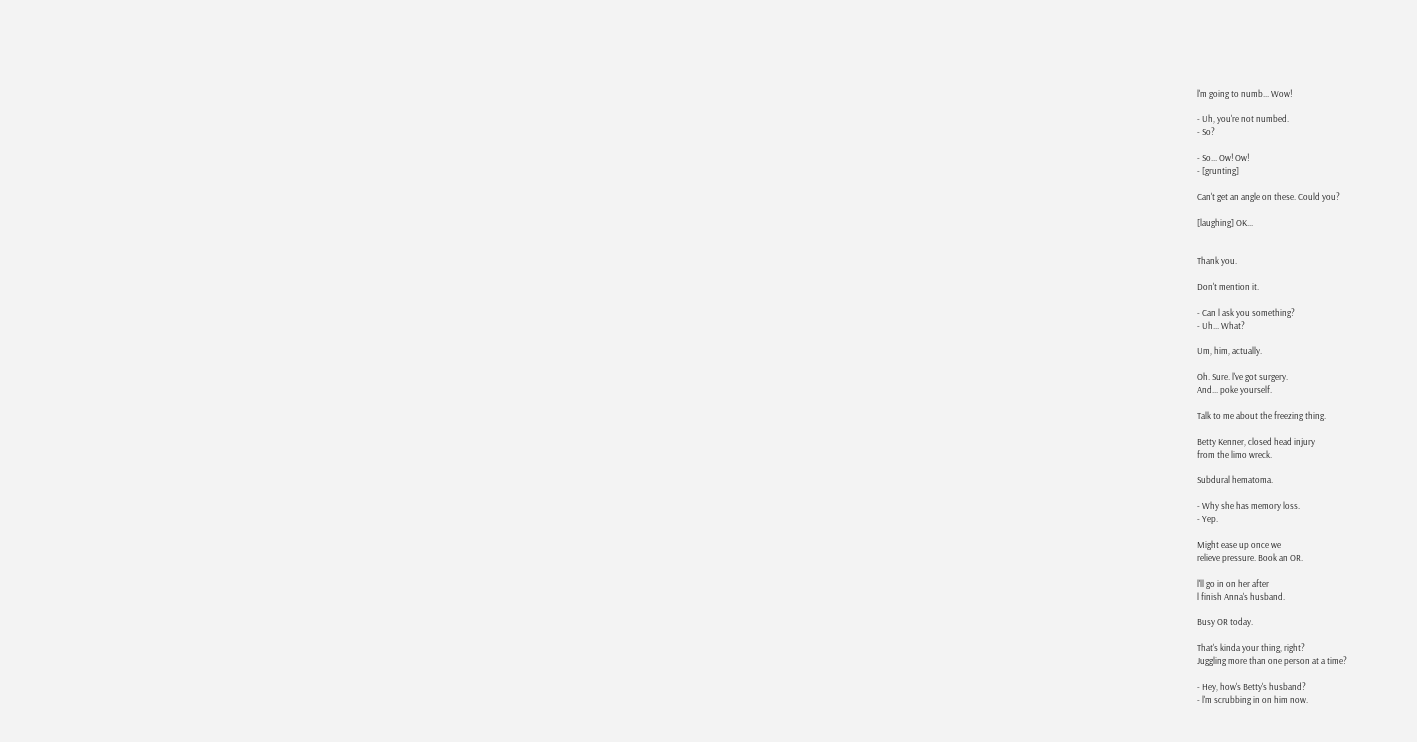l'm going to numb... Wow!

- Uh, you're not numbed.
- So?

- So... Ow! Ow!
- [grunting]

Can't get an angle on these. Could you?

[laughing] OK...


Thank you.

Don't mention it.

- Can l ask you something?
- Uh... What?

Um, him, actually.

Oh. Sure. l've got surgery.
And... poke yourself.

Talk to me about the freezing thing.

Betty Kenner, closed head injury
from the limo wreck.

Subdural hematoma.

- Why she has memory loss.
- Yep.

Might ease up once we
relieve pressure. Book an OR.

l'll go in on her after
l finish Anna's husband.

Busy OR today.

That's kinda your thing, right?
Juggling more than one person at a time?

- Hey, how's Betty's husband?
- l'm scrubbing in on him now.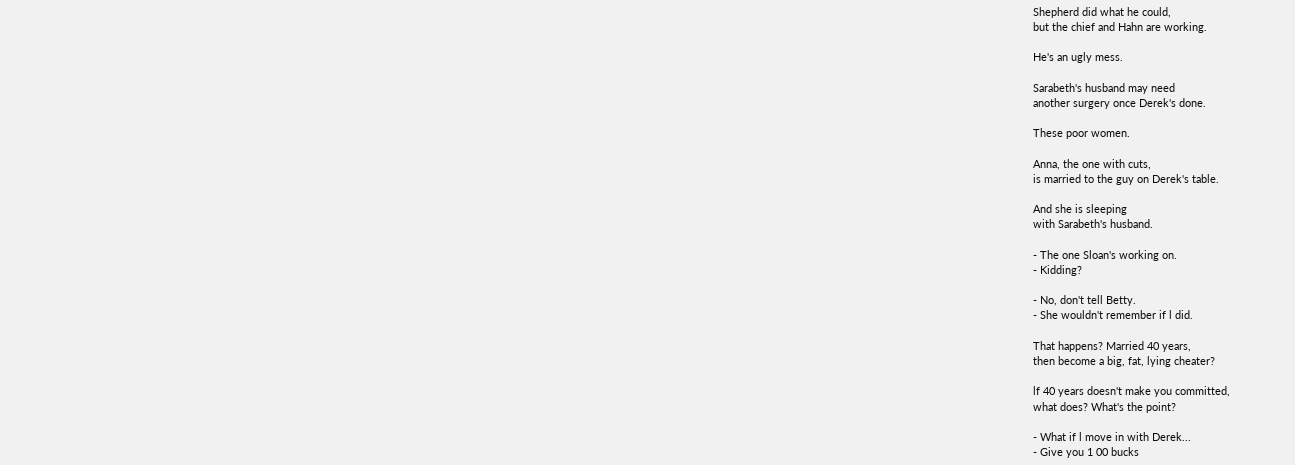Shepherd did what he could,
but the chief and Hahn are working.

He's an ugly mess.

Sarabeth's husband may need
another surgery once Derek's done.

These poor women.

Anna, the one with cuts,
is married to the guy on Derek's table.

And she is sleeping
with Sarabeth's husband.

- The one Sloan's working on.
- Kidding?

- No, don't tell Betty.
- She wouldn't remember if l did.

That happens? Married 40 years,
then become a big, fat, lying cheater?

lf 40 years doesn't make you committed,
what does? What's the point?

- What if l move in with Derek...
- Give you 1 00 bucks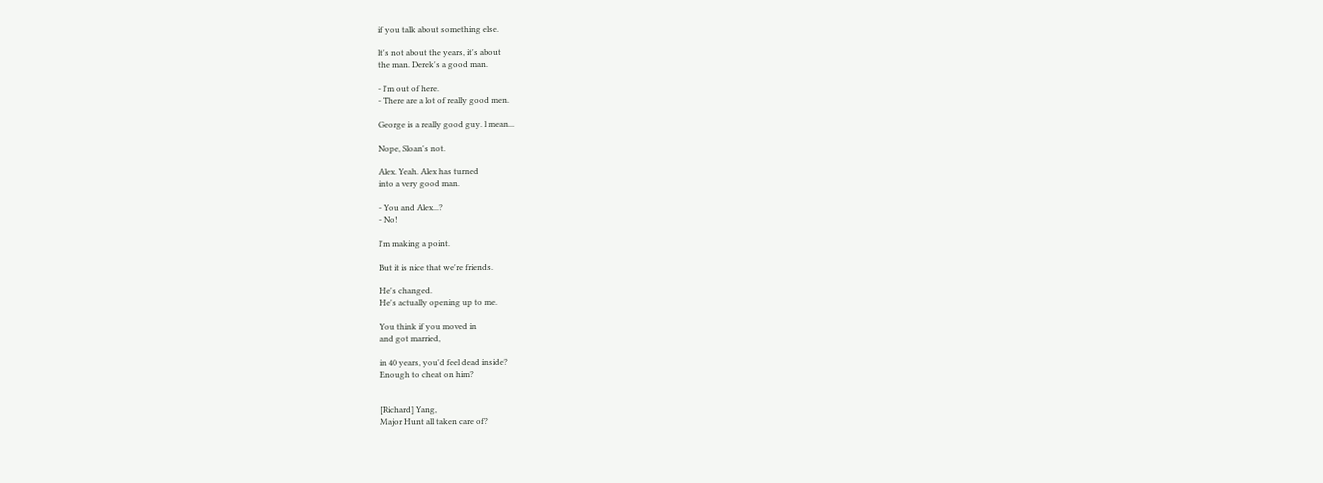if you talk about something else.

lt's not about the years, it's about
the man. Derek's a good man.

- l'm out of here.
- There are a lot of really good men.

George is a really good guy. l mean...

Nope, Sloan's not.

Alex. Yeah. Alex has turned
into a very good man.

- You and Alex...?
- No!

l'm making a point.

But it is nice that we're friends.

He's changed.
He's actually opening up to me.

You think if you moved in
and got married,

in 40 years, you'd feel dead inside?
Enough to cheat on him?


[Richard] Yang,
Major Hunt all taken care of?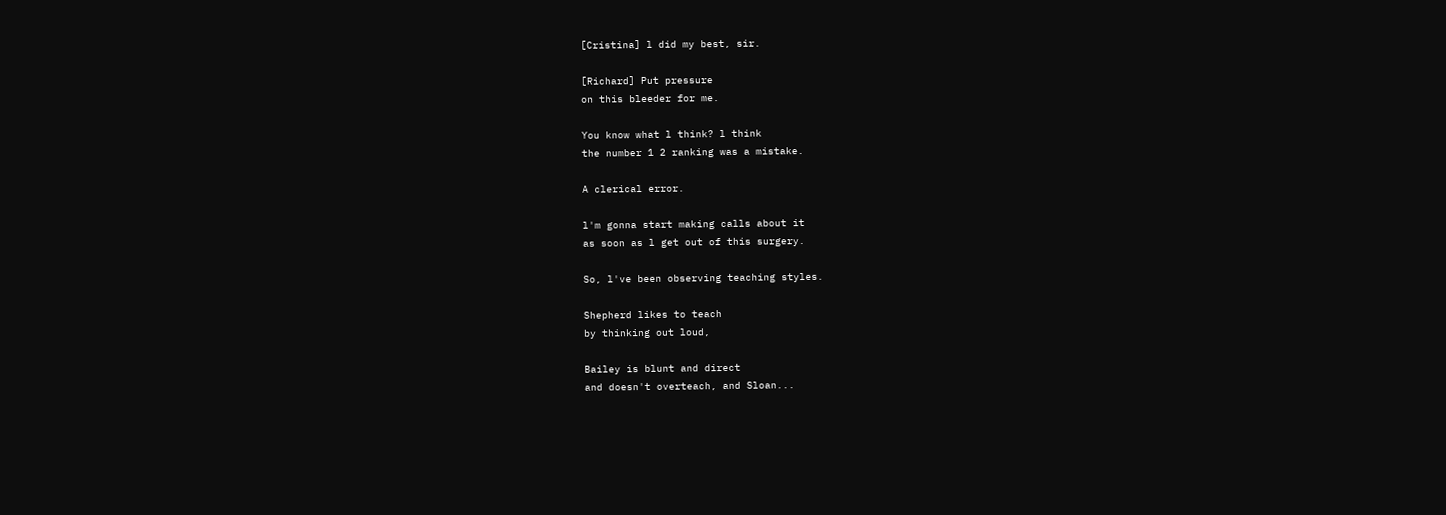[Cristina] l did my best, sir.

[Richard] Put pressure
on this bleeder for me.

You know what l think? l think
the number 1 2 ranking was a mistake.

A clerical error.

l'm gonna start making calls about it
as soon as l get out of this surgery.

So, l've been observing teaching styles.

Shepherd likes to teach
by thinking out loud,

Bailey is blunt and direct
and doesn't overteach, and Sloan...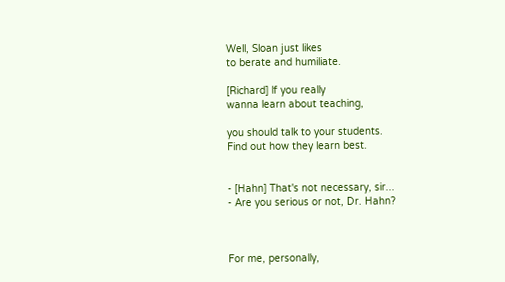Well, Sloan just likes
to berate and humiliate.

[Richard] lf you really
wanna learn about teaching,

you should talk to your students.
Find out how they learn best.


- [Hahn] That's not necessary, sir...
- Are you serious or not, Dr. Hahn?



For me, personally,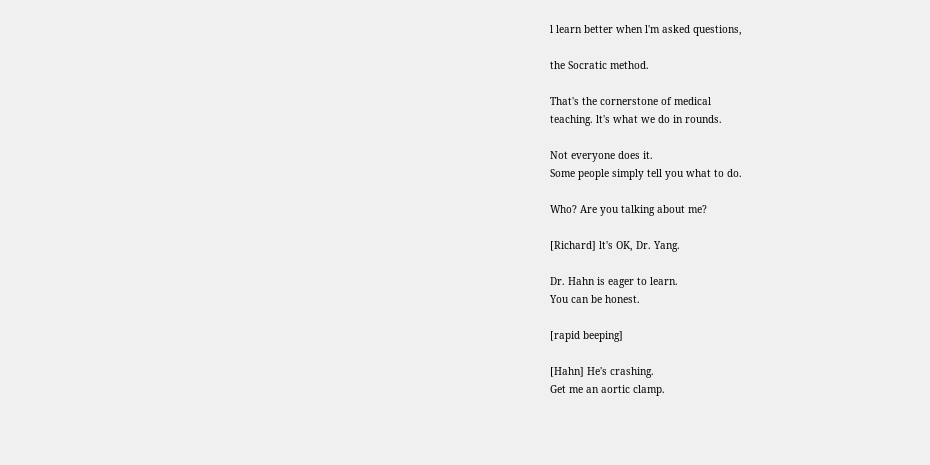l learn better when l'm asked questions,

the Socratic method.

That's the cornerstone of medical
teaching. lt's what we do in rounds.

Not everyone does it.
Some people simply tell you what to do.

Who? Are you talking about me?

[Richard] lt's OK, Dr. Yang.

Dr. Hahn is eager to learn.
You can be honest.

[rapid beeping]

[Hahn] He's crashing.
Get me an aortic clamp.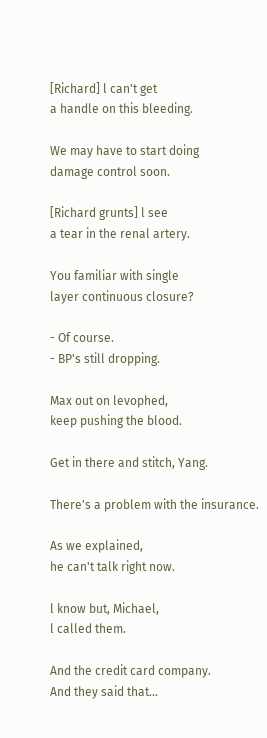[Richard] l can't get
a handle on this bleeding.

We may have to start doing
damage control soon.

[Richard grunts] l see
a tear in the renal artery.

You familiar with single
layer continuous closure?

- Of course.
- BP's still dropping.

Max out on levophed,
keep pushing the blood.

Get in there and stitch, Yang.

There's a problem with the insurance.

As we explained,
he can't talk right now.

l know but, Michael,
l called them.

And the credit card company.
And they said that...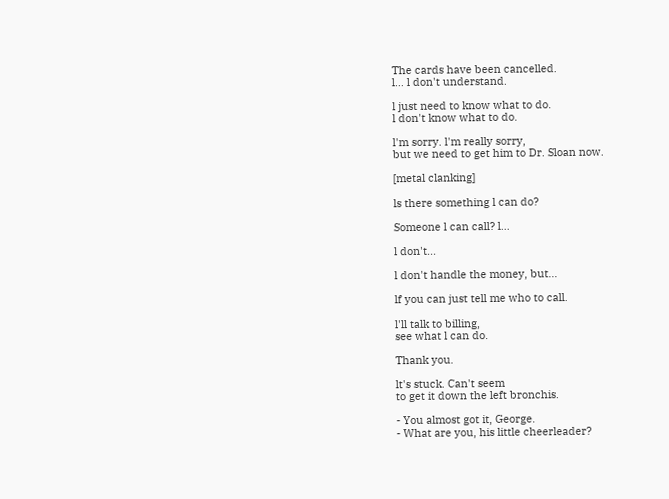The cards have been cancelled.
l... l don't understand.

l just need to know what to do.
l don't know what to do.

l'm sorry. l'm really sorry,
but we need to get him to Dr. Sloan now.

[metal clanking]

ls there something l can do?

Someone l can call? l...

l don't...

l don't handle the money, but...

lf you can just tell me who to call.

l'll talk to billing,
see what l can do.

Thank you.

lt's stuck. Can't seem
to get it down the left bronchis.

- You almost got it, George.
- What are you, his little cheerleader?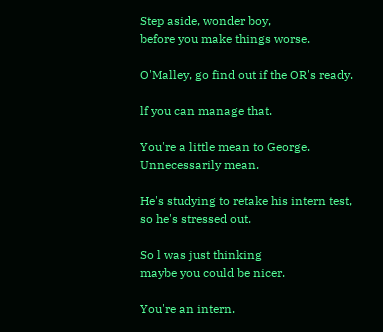Step aside, wonder boy,
before you make things worse.

O'Malley, go find out if the OR's ready.

lf you can manage that.

You're a little mean to George.
Unnecessarily mean.

He's studying to retake his intern test,
so he's stressed out.

So l was just thinking
maybe you could be nicer.

You're an intern.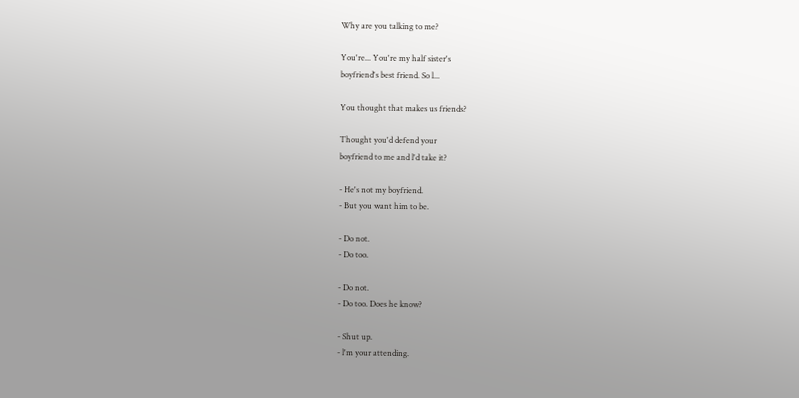Why are you talking to me?

You're... You're my half sister's
boyfriend's best friend. So l...

You thought that makes us friends?

Thought you'd defend your
boyfriend to me and l'd take it?

- He's not my boyfriend.
- But you want him to be.

- Do not.
- Do too.

- Do not.
- Do too. Does he know?

- Shut up.
- l'm your attending.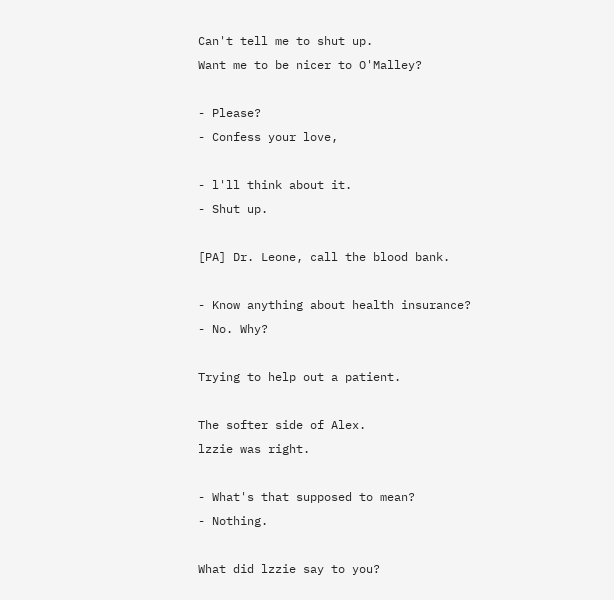Can't tell me to shut up.
Want me to be nicer to O'Malley?

- Please?
- Confess your love,

- l'll think about it.
- Shut up.

[PA] Dr. Leone, call the blood bank.

- Know anything about health insurance?
- No. Why?

Trying to help out a patient.

The softer side of Alex.
lzzie was right.

- What's that supposed to mean?
- Nothing.

What did lzzie say to you?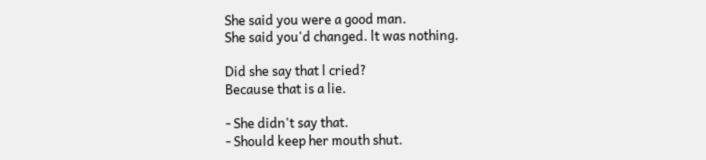She said you were a good man.
She said you'd changed. lt was nothing.

Did she say that l cried?
Because that is a lie.

- She didn't say that.
- Should keep her mouth shut.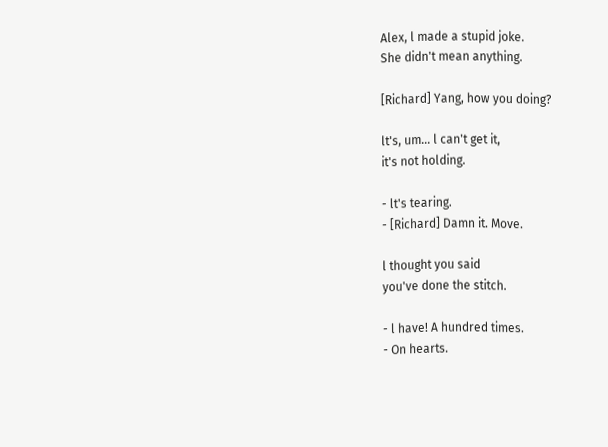Alex, l made a stupid joke.
She didn't mean anything.

[Richard] Yang, how you doing?

lt's, um... l can't get it,
it's not holding.

- lt's tearing.
- [Richard] Damn it. Move.

l thought you said
you've done the stitch.

- l have! A hundred times.
- On hearts.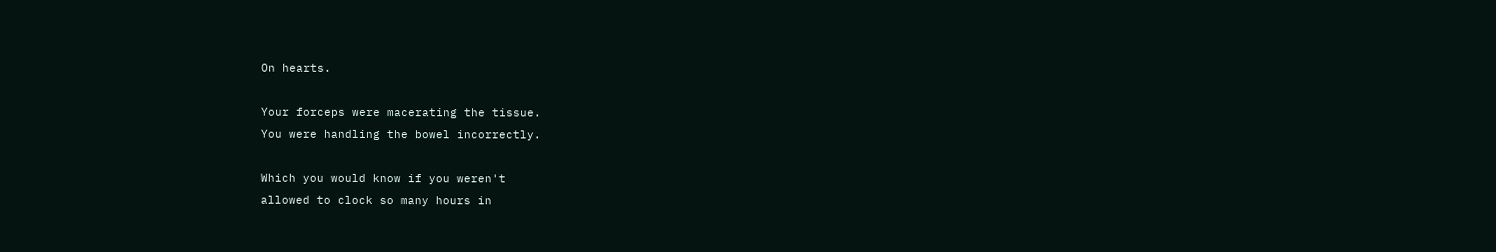On hearts.

Your forceps were macerating the tissue.
You were handling the bowel incorrectly.

Which you would know if you weren't
allowed to clock so many hours in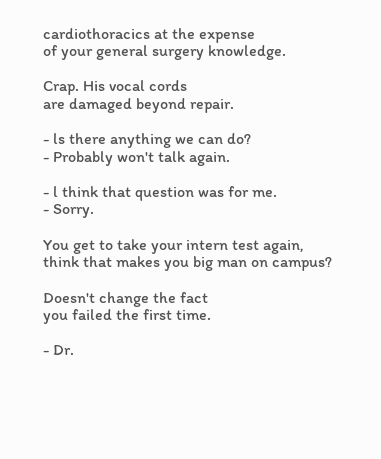cardiothoracics at the expense
of your general surgery knowledge.

Crap. His vocal cords
are damaged beyond repair.

- ls there anything we can do?
- Probably won't talk again.

- l think that question was for me.
- Sorry.

You get to take your intern test again,
think that makes you big man on campus?

Doesn't change the fact
you failed the first time.

- Dr.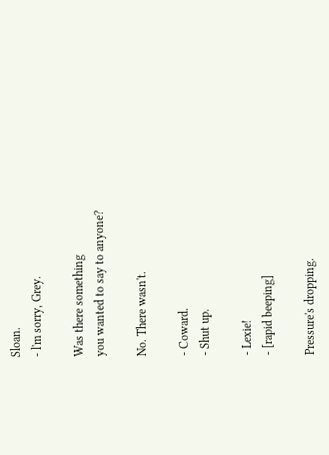Sloan.
- l'm sorry, Grey.

Was there something
you wanted to say to anyone?

No. There wasn't.

- Coward.
- Shut up.

- Lexie!
- [rapid beeping]

Pressure's dropping.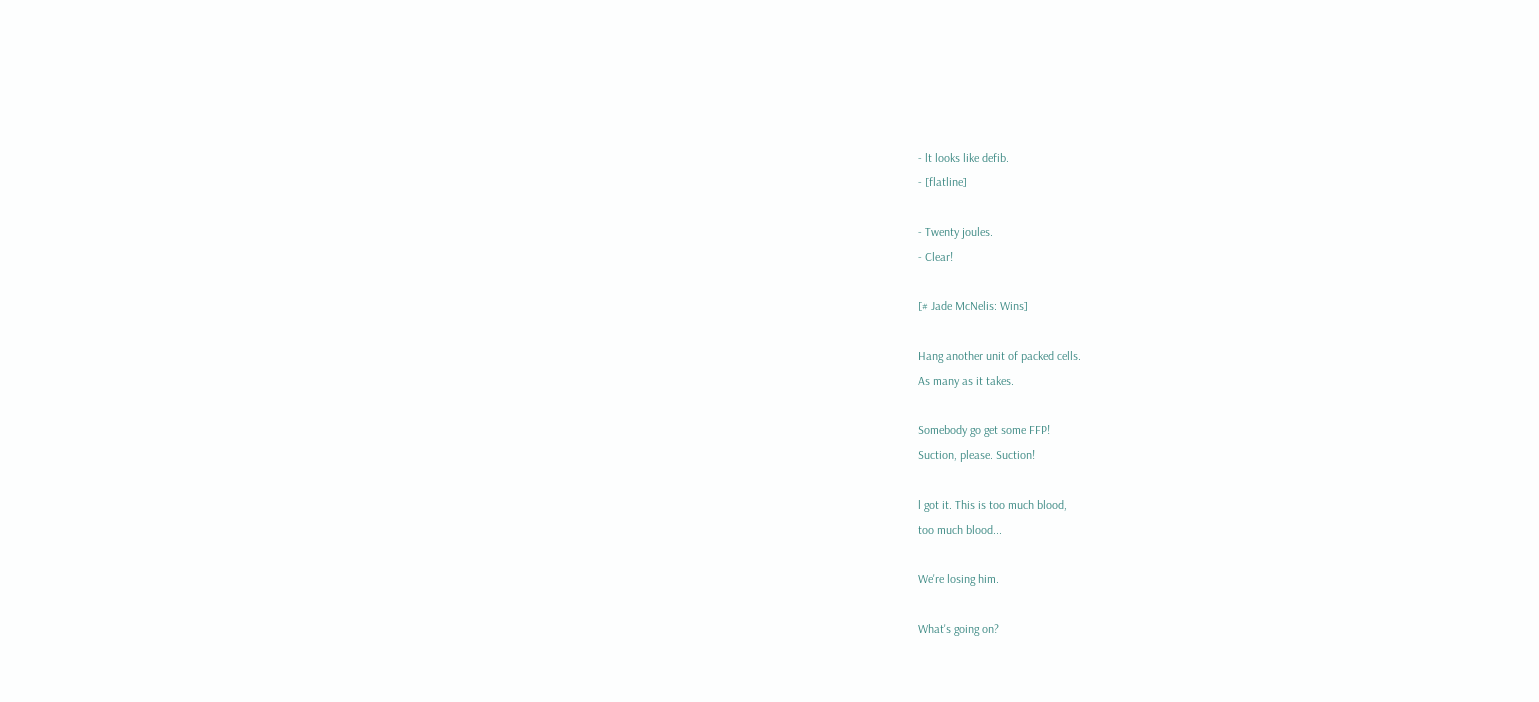- lt looks like defib.
- [flatline]

- Twenty joules.
- Clear!

[# Jade McNelis: Wins]

Hang another unit of packed cells.
As many as it takes.

Somebody go get some FFP!
Suction, please. Suction!

l got it. This is too much blood,
too much blood...

We're losing him.

What's going on?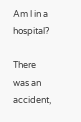Am l in a hospital?

There was an accident,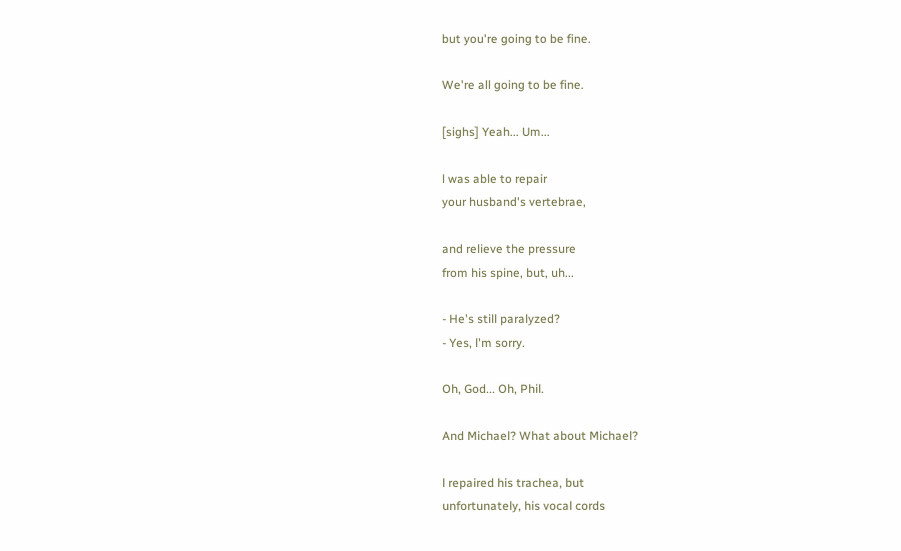but you're going to be fine.

We're all going to be fine.

[sighs] Yeah... Um...

l was able to repair
your husband's vertebrae,

and relieve the pressure
from his spine, but, uh...

- He's still paralyzed?
- Yes, l'm sorry.

Oh, God... Oh, Phil.

And Michael? What about Michael?

l repaired his trachea, but
unfortunately, his vocal cords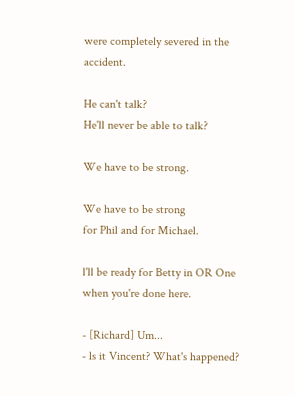were completely severed in the accident.

He can't talk?
He'll never be able to talk?

We have to be strong.

We have to be strong
for Phil and for Michael.

l'll be ready for Betty in OR One
when you're done here.

- [Richard] Um...
- ls it Vincent? What's happened?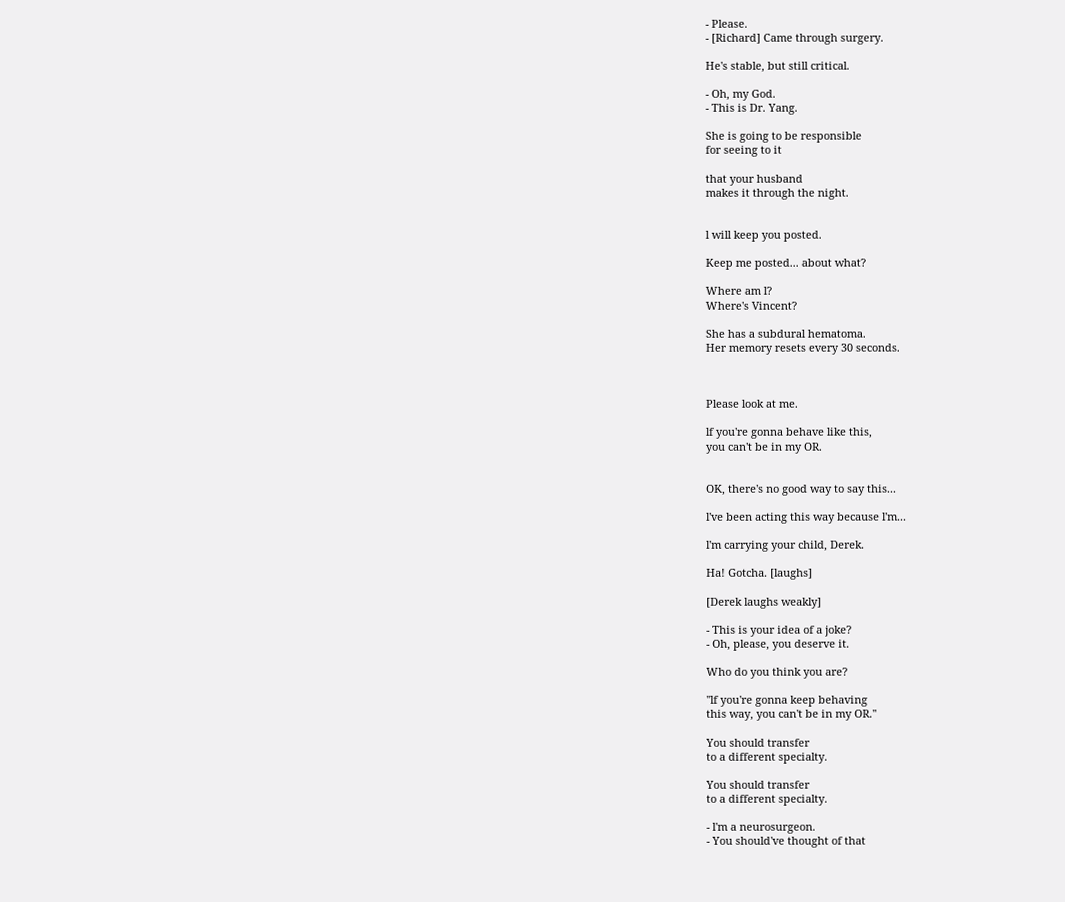- Please.
- [Richard] Came through surgery.

He's stable, but still critical.

- Oh, my God.
- This is Dr. Yang.

She is going to be responsible
for seeing to it

that your husband
makes it through the night.


l will keep you posted.

Keep me posted... about what?

Where am l?
Where's Vincent?

She has a subdural hematoma.
Her memory resets every 30 seconds.



Please look at me.

lf you're gonna behave like this,
you can't be in my OR.


OK, there's no good way to say this...

l've been acting this way because l'm...

l'm carrying your child, Derek.

Ha! Gotcha. [laughs]

[Derek laughs weakly]

- This is your idea of a joke?
- Oh, please, you deserve it.

Who do you think you are?

''lf you're gonna keep behaving
this way, you can't be in my OR.''

You should transfer
to a different specialty.

You should transfer
to a different specialty.

- l'm a neurosurgeon.
- You should've thought of that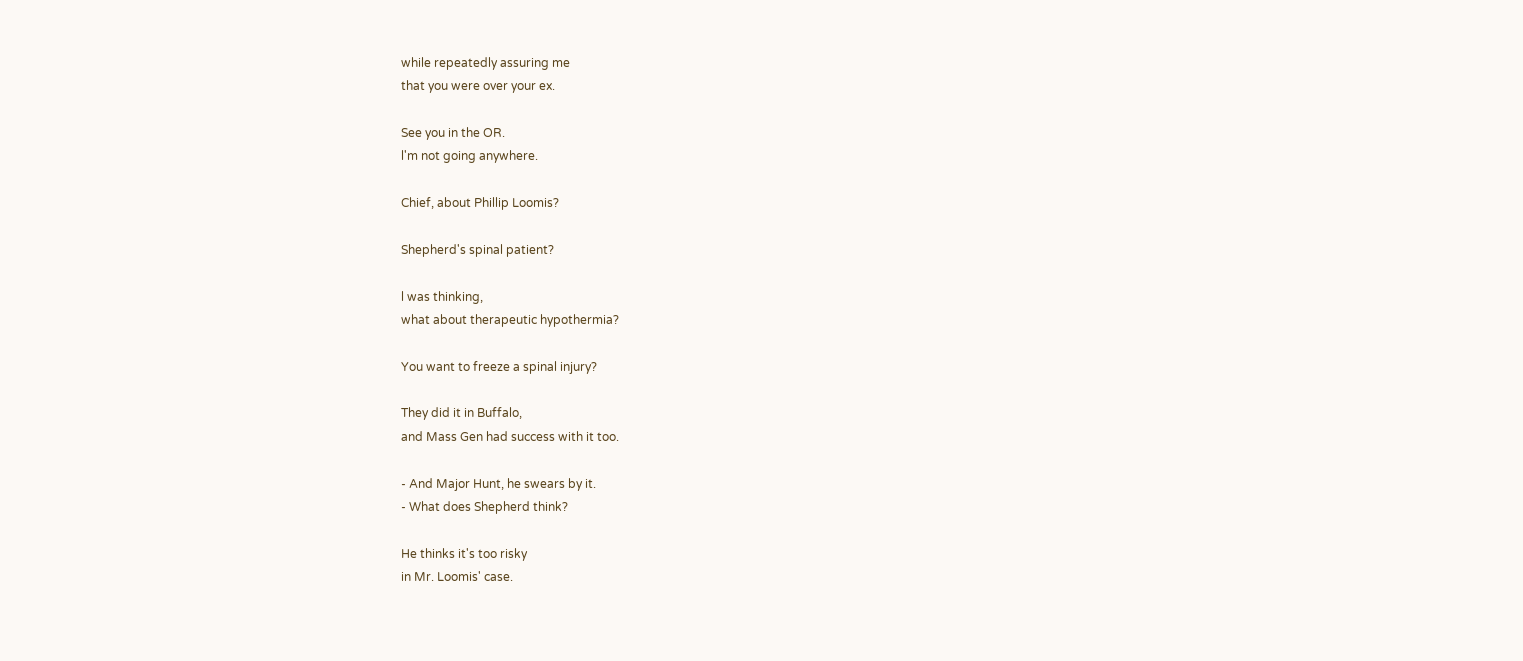while repeatedly assuring me
that you were over your ex.

See you in the OR.
l'm not going anywhere.

Chief, about Phillip Loomis?

Shepherd's spinal patient?

l was thinking,
what about therapeutic hypothermia?

You want to freeze a spinal injury?

They did it in Buffalo,
and Mass Gen had success with it too.

- And Major Hunt, he swears by it.
- What does Shepherd think?

He thinks it's too risky
in Mr. Loomis' case.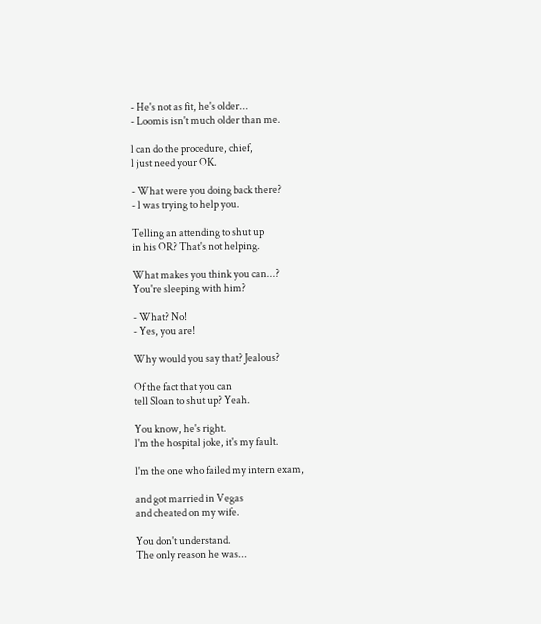- He's not as fit, he's older...
- Loomis isn't much older than me.

l can do the procedure, chief,
l just need your OK.

- What were you doing back there?
- l was trying to help you.

Telling an attending to shut up
in his OR? That's not helping.

What makes you think you can...?
You're sleeping with him?

- What? No!
- Yes, you are!

Why would you say that? Jealous?

Of the fact that you can
tell Sloan to shut up? Yeah.

You know, he's right.
l'm the hospital joke, it's my fault.

l'm the one who failed my intern exam,

and got married in Vegas
and cheated on my wife.

You don't understand.
The only reason he was...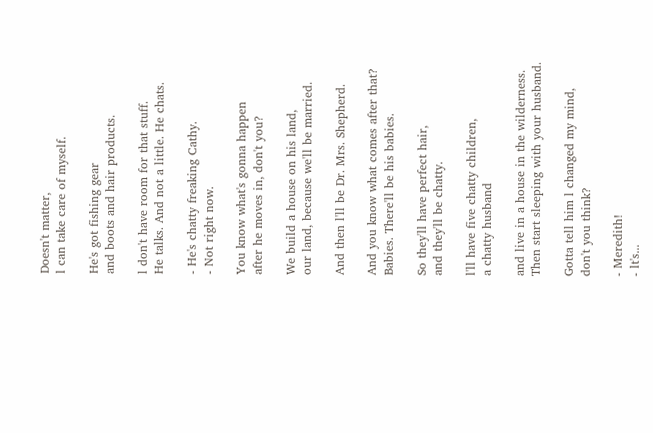Doesn't matter,
l can take care of myself.

He's got fishing gear
and boots and hair products.

l don't have room for that stuff.
He talks. And not a little. He chats.

- He's chatty freaking Cathy.
- Not right now.

You know what's gonna happen
after he moves in, don't you?

We build a house on his land,
our land, because we'll be married.

And then l'll be Dr. Mrs. Shepherd.

And you know what comes after that?
Babies. There'll be his babies.

So they'll have perfect hair,
and they'll be chatty.

l'll have five chatty children,
a chatty husband

and live in a house in the wilderness.
Then start sleeping with your husband.

Gotta tell him l changed my mind,
don't you think?

- Meredith!
- lt's...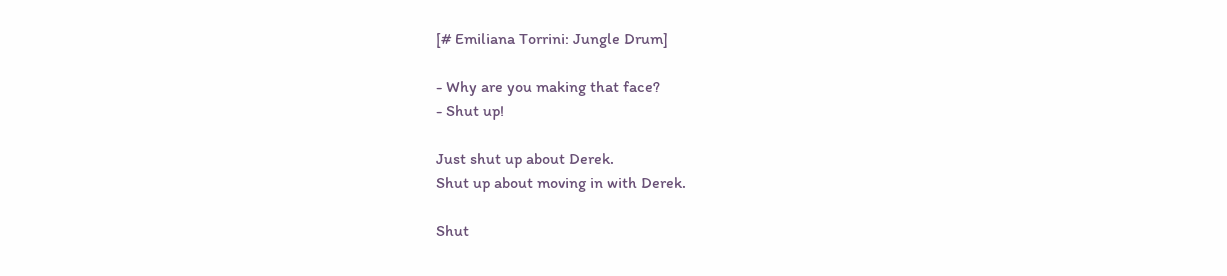[# Emiliana Torrini: Jungle Drum]

- Why are you making that face?
- Shut up!

Just shut up about Derek.
Shut up about moving in with Derek.

Shut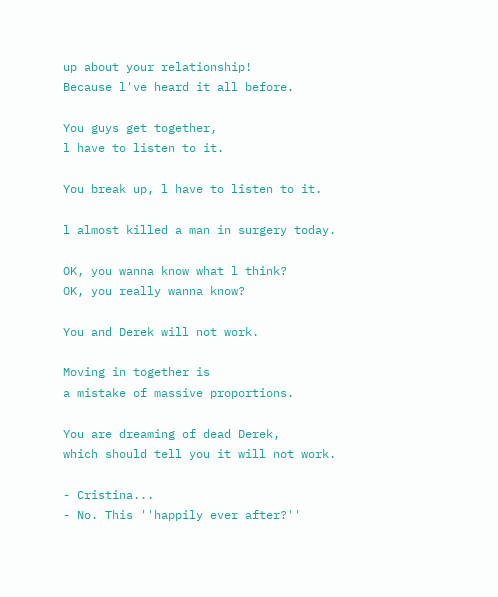up about your relationship!
Because l've heard it all before.

You guys get together,
l have to listen to it.

You break up, l have to listen to it.

l almost killed a man in surgery today.

OK, you wanna know what l think?
OK, you really wanna know?

You and Derek will not work.

Moving in together is
a mistake of massive proportions.

You are dreaming of dead Derek,
which should tell you it will not work.

- Cristina...
- No. This ''happily ever after?''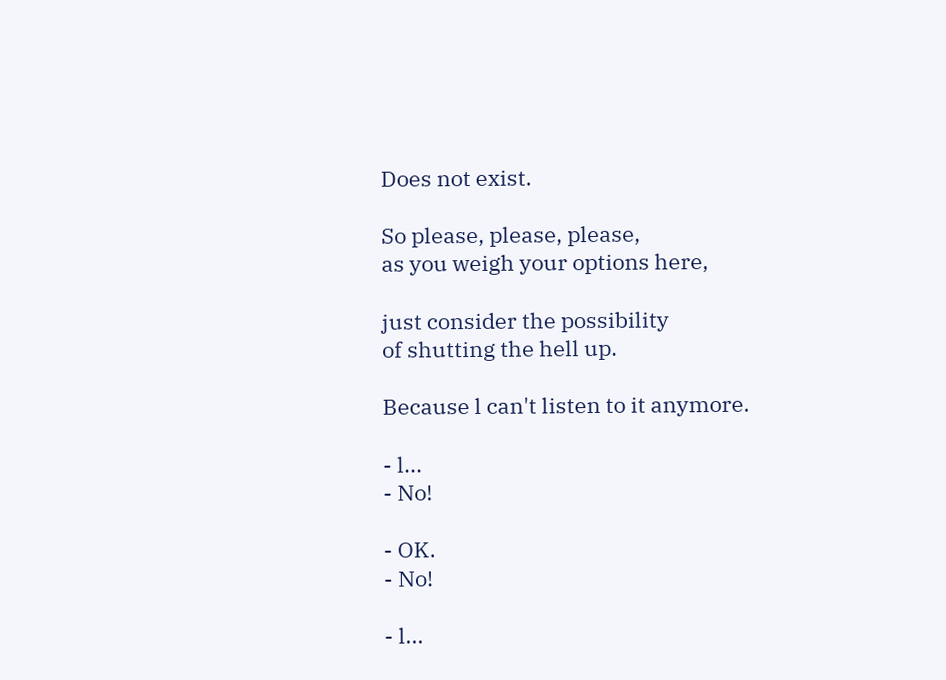Does not exist.

So please, please, please,
as you weigh your options here,

just consider the possibility
of shutting the hell up.

Because l can't listen to it anymore.

- l...
- No!

- OK.
- No!

- l...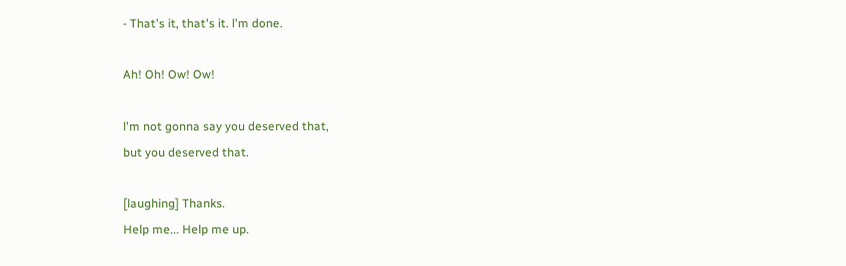- That's it, that's it. l'm done.

Ah! Oh! Ow! Ow!

l'm not gonna say you deserved that,
but you deserved that.

[laughing] Thanks.
Help me... Help me up.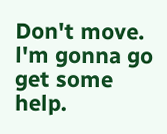Don't move. l'm gonna go get some help.